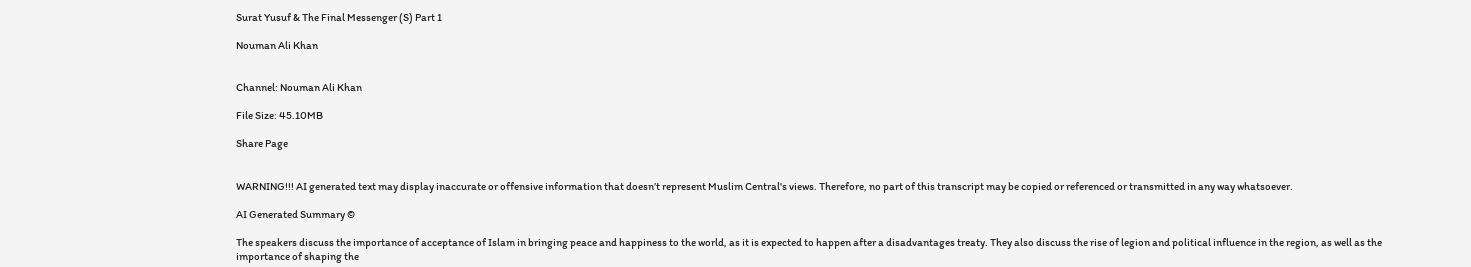Surat Yusuf & The Final Messenger (S) Part 1

Nouman Ali Khan


Channel: Nouman Ali Khan

File Size: 45.10MB

Share Page


WARNING!!! AI generated text may display inaccurate or offensive information that doesn’t represent Muslim Central's views. Therefore, no part of this transcript may be copied or referenced or transmitted in any way whatsoever.

AI Generated Summary ©

The speakers discuss the importance of acceptance of Islam in bringing peace and happiness to the world, as it is expected to happen after a disadvantages treaty. They also discuss the rise of legion and political influence in the region, as well as the importance of shaping the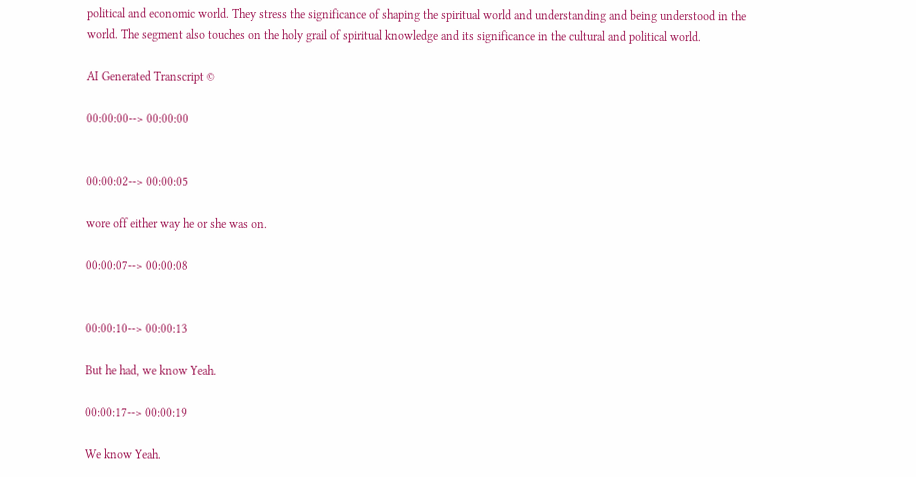political and economic world. They stress the significance of shaping the spiritual world and understanding and being understood in the world. The segment also touches on the holy grail of spiritual knowledge and its significance in the cultural and political world.

AI Generated Transcript ©

00:00:00--> 00:00:00


00:00:02--> 00:00:05

wore off either way he or she was on.

00:00:07--> 00:00:08


00:00:10--> 00:00:13

But he had, we know Yeah.

00:00:17--> 00:00:19

We know Yeah.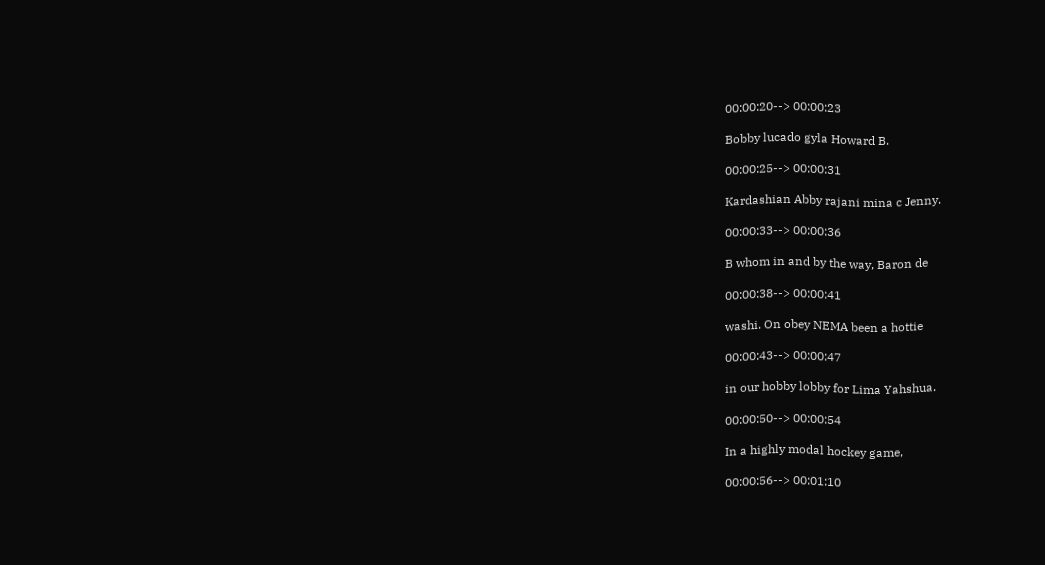00:00:20--> 00:00:23

Bobby lucado gyla Howard B.

00:00:25--> 00:00:31

Kardashian Abby rajani mina c Jenny.

00:00:33--> 00:00:36

B whom in and by the way, Baron de

00:00:38--> 00:00:41

washi. On obey NEMA been a hottie

00:00:43--> 00:00:47

in our hobby lobby for Lima Yahshua.

00:00:50--> 00:00:54

In a highly modal hockey game,

00:00:56--> 00:01:10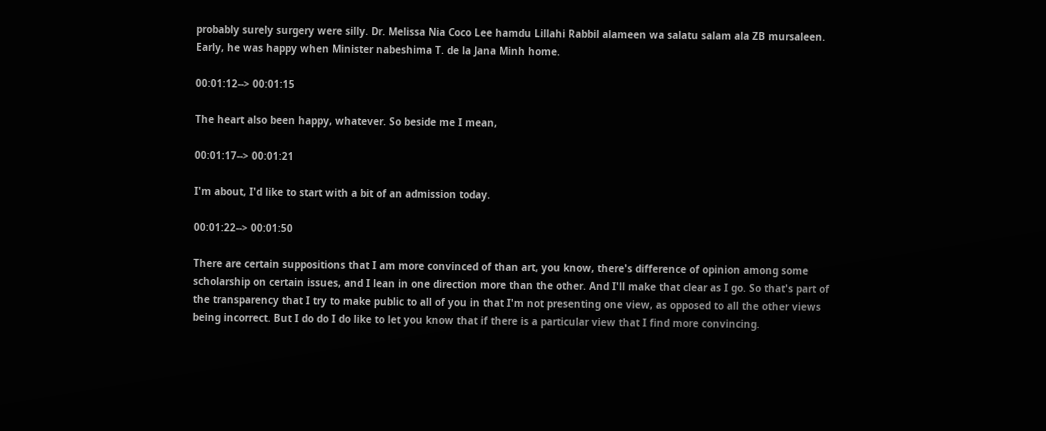probably surely surgery were silly. Dr. Melissa Nia Coco Lee hamdu Lillahi Rabbil alameen wa salatu salam ala ZB mursaleen. Early, he was happy when Minister nabeshima T. de la Jana Minh home.

00:01:12--> 00:01:15

The heart also been happy, whatever. So beside me I mean,

00:01:17--> 00:01:21

I'm about, I'd like to start with a bit of an admission today.

00:01:22--> 00:01:50

There are certain suppositions that I am more convinced of than art, you know, there's difference of opinion among some scholarship on certain issues, and I lean in one direction more than the other. And I'll make that clear as I go. So that's part of the transparency that I try to make public to all of you in that I'm not presenting one view, as opposed to all the other views being incorrect. But I do do I do like to let you know that if there is a particular view that I find more convincing.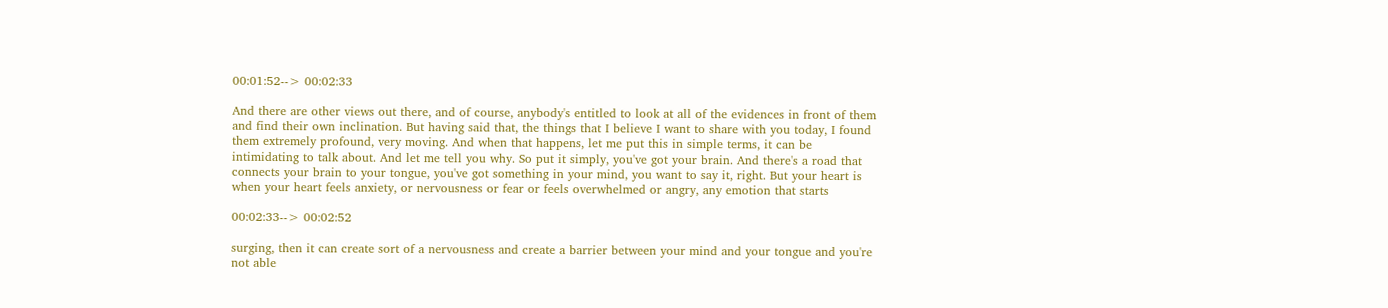00:01:52--> 00:02:33

And there are other views out there, and of course, anybody's entitled to look at all of the evidences in front of them and find their own inclination. But having said that, the things that I believe I want to share with you today, I found them extremely profound, very moving. And when that happens, let me put this in simple terms, it can be intimidating to talk about. And let me tell you why. So put it simply, you've got your brain. And there's a road that connects your brain to your tongue, you've got something in your mind, you want to say it, right. But your heart is when your heart feels anxiety, or nervousness or fear or feels overwhelmed or angry, any emotion that starts

00:02:33--> 00:02:52

surging, then it can create sort of a nervousness and create a barrier between your mind and your tongue and you're not able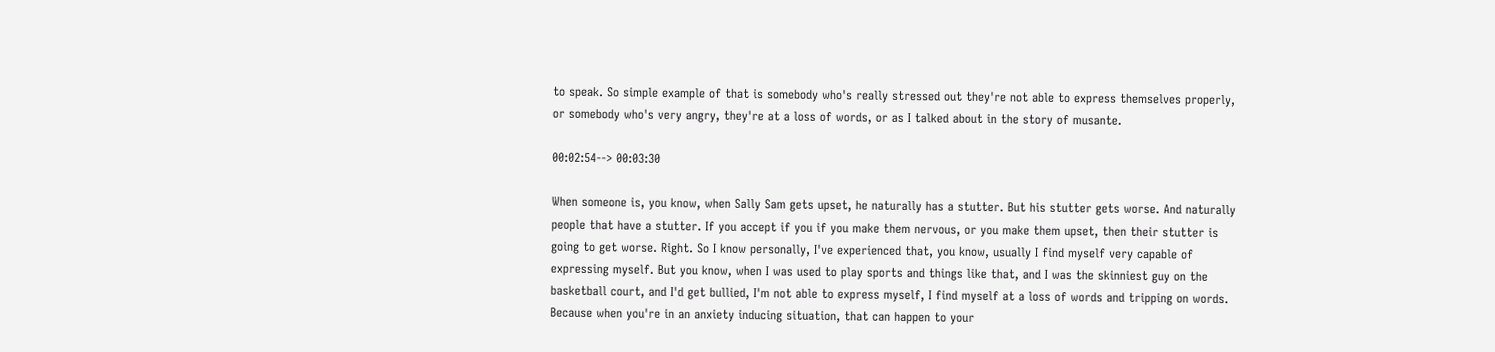to speak. So simple example of that is somebody who's really stressed out they're not able to express themselves properly, or somebody who's very angry, they're at a loss of words, or as I talked about in the story of musante.

00:02:54--> 00:03:30

When someone is, you know, when Sally Sam gets upset, he naturally has a stutter. But his stutter gets worse. And naturally people that have a stutter. If you accept if you if you make them nervous, or you make them upset, then their stutter is going to get worse. Right. So I know personally, I've experienced that, you know, usually I find myself very capable of expressing myself. But you know, when I was used to play sports and things like that, and I was the skinniest guy on the basketball court, and I'd get bullied, I'm not able to express myself, I find myself at a loss of words and tripping on words. Because when you're in an anxiety inducing situation, that can happen to your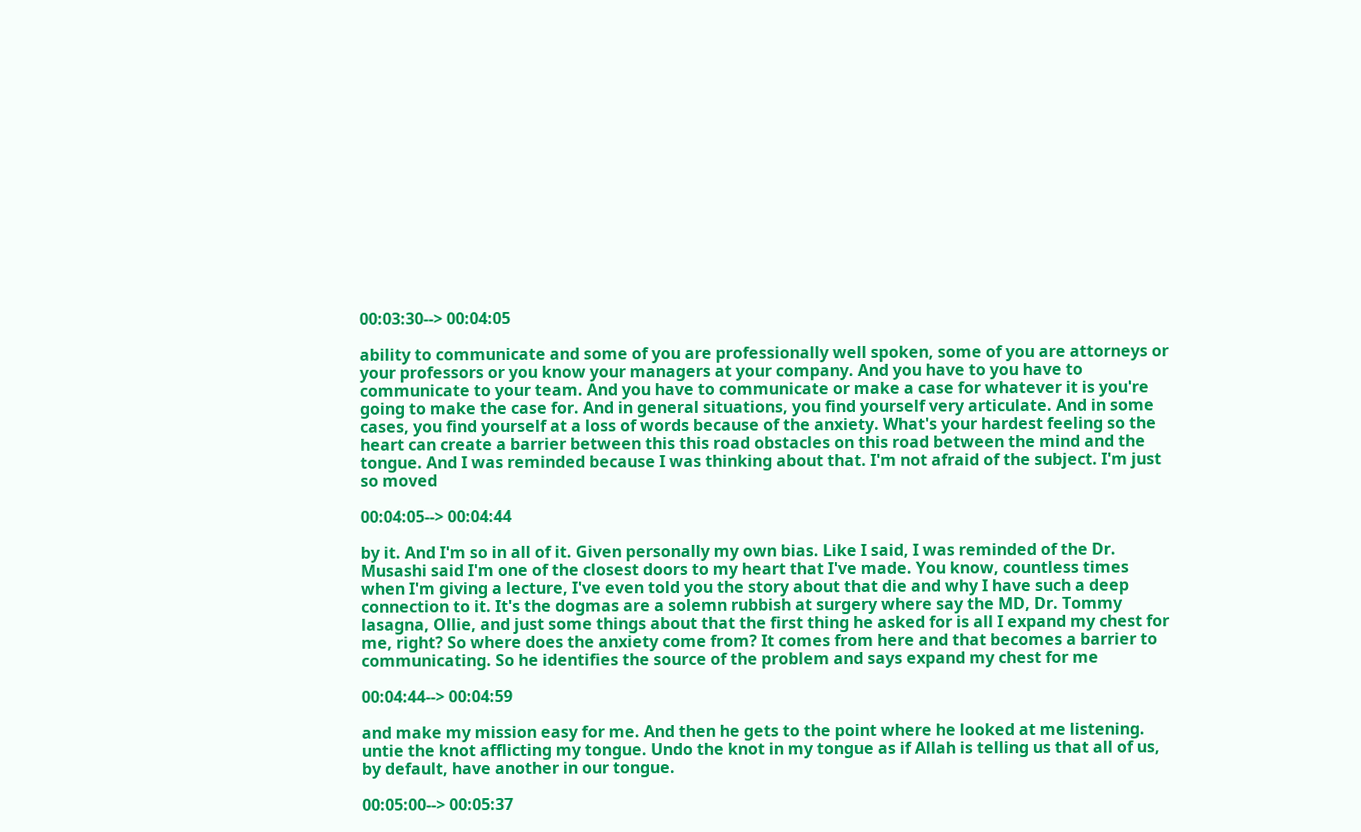00:03:30--> 00:04:05

ability to communicate and some of you are professionally well spoken, some of you are attorneys or your professors or you know your managers at your company. And you have to you have to communicate to your team. And you have to communicate or make a case for whatever it is you're going to make the case for. And in general situations, you find yourself very articulate. And in some cases, you find yourself at a loss of words because of the anxiety. What's your hardest feeling so the heart can create a barrier between this this road obstacles on this road between the mind and the tongue. And I was reminded because I was thinking about that. I'm not afraid of the subject. I'm just so moved

00:04:05--> 00:04:44

by it. And I'm so in all of it. Given personally my own bias. Like I said, I was reminded of the Dr. Musashi said I'm one of the closest doors to my heart that I've made. You know, countless times when I'm giving a lecture, I've even told you the story about that die and why I have such a deep connection to it. It's the dogmas are a solemn rubbish at surgery where say the MD, Dr. Tommy lasagna, Ollie, and just some things about that the first thing he asked for is all I expand my chest for me, right? So where does the anxiety come from? It comes from here and that becomes a barrier to communicating. So he identifies the source of the problem and says expand my chest for me

00:04:44--> 00:04:59

and make my mission easy for me. And then he gets to the point where he looked at me listening. untie the knot afflicting my tongue. Undo the knot in my tongue as if Allah is telling us that all of us, by default, have another in our tongue.

00:05:00--> 00:05:37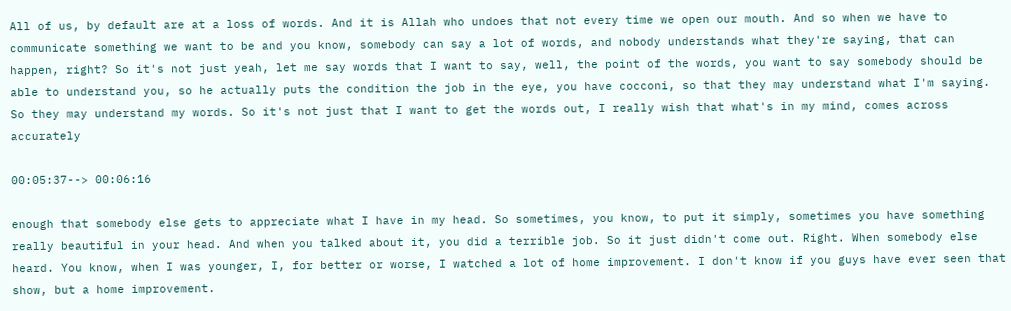All of us, by default are at a loss of words. And it is Allah who undoes that not every time we open our mouth. And so when we have to communicate something we want to be and you know, somebody can say a lot of words, and nobody understands what they're saying, that can happen, right? So it's not just yeah, let me say words that I want to say, well, the point of the words, you want to say somebody should be able to understand you, so he actually puts the condition the job in the eye, you have cocconi, so that they may understand what I'm saying. So they may understand my words. So it's not just that I want to get the words out, I really wish that what's in my mind, comes across accurately

00:05:37--> 00:06:16

enough that somebody else gets to appreciate what I have in my head. So sometimes, you know, to put it simply, sometimes you have something really beautiful in your head. And when you talked about it, you did a terrible job. So it just didn't come out. Right. When somebody else heard. You know, when I was younger, I, for better or worse, I watched a lot of home improvement. I don't know if you guys have ever seen that show, but a home improvement.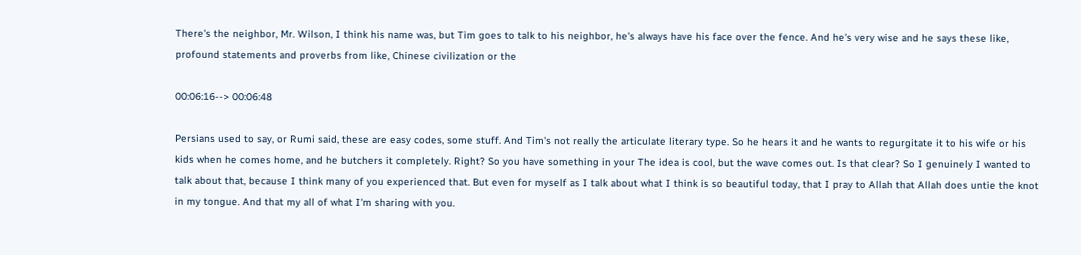There's the neighbor, Mr. Wilson, I think his name was, but Tim goes to talk to his neighbor, he's always have his face over the fence. And he's very wise and he says these like, profound statements and proverbs from like, Chinese civilization or the

00:06:16--> 00:06:48

Persians used to say, or Rumi said, these are easy codes, some stuff. And Tim's not really the articulate literary type. So he hears it and he wants to regurgitate it to his wife or his kids when he comes home, and he butchers it completely. Right? So you have something in your The idea is cool, but the wave comes out. Is that clear? So I genuinely I wanted to talk about that, because I think many of you experienced that. But even for myself as I talk about what I think is so beautiful today, that I pray to Allah that Allah does untie the knot in my tongue. And that my all of what I'm sharing with you.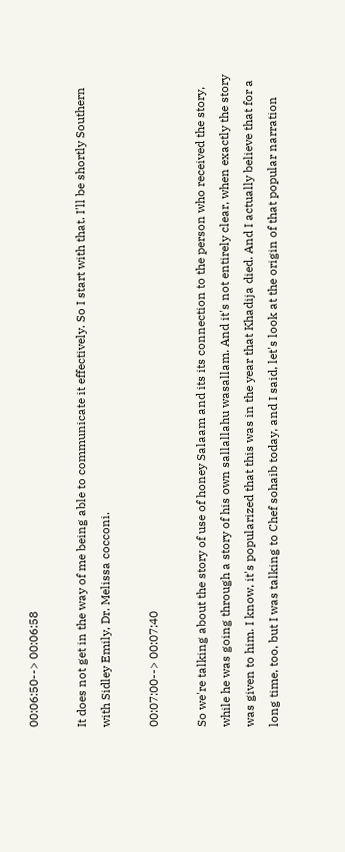00:06:50--> 00:06:58

It does not get in the way of me being able to communicate it effectively. So I start with that. I'll be shortly Southern with Sidley Emily, Dr. Melissa cocconi.

00:07:00--> 00:07:40

So we're talking about the story of use of honey Salaam and its its connection to the person who received the story, while he was going through a story of his own sallallahu wasallam. And it's not entirely clear, when exactly the story was given to him. I know, it's popularized that this was in the year that Khadija died. And I actually believe that for a long time, too, but I was talking to Chef sohaib today, and I said, let's look at the origin of that popular narration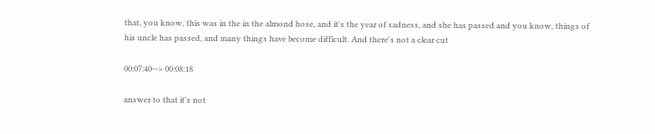that, you know, this was in the in the almond hose, and it's the year of sadness, and she has passed and you know, things of his uncle has passed, and many things have become difficult. And there's not a clear cut

00:07:40--> 00:08:18

answer to that it's not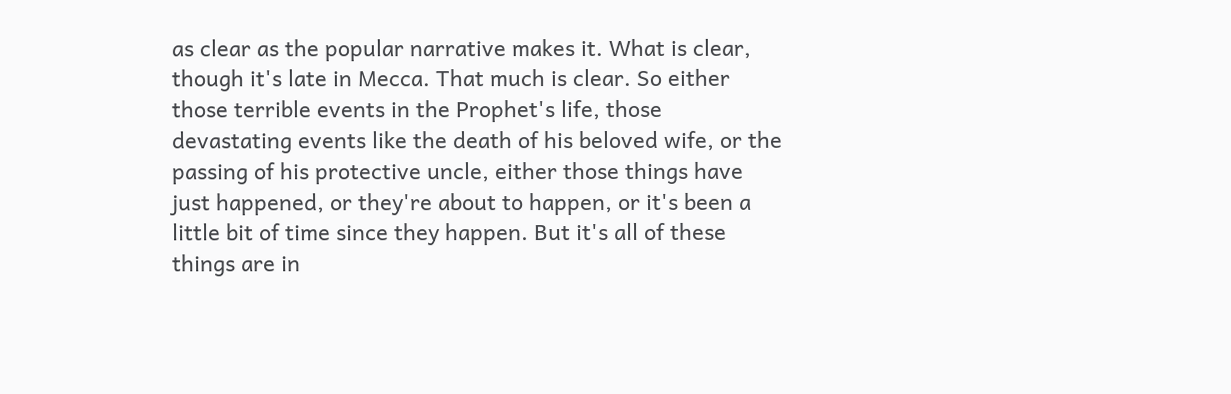as clear as the popular narrative makes it. What is clear, though it's late in Mecca. That much is clear. So either those terrible events in the Prophet's life, those devastating events like the death of his beloved wife, or the passing of his protective uncle, either those things have just happened, or they're about to happen, or it's been a little bit of time since they happen. But it's all of these things are in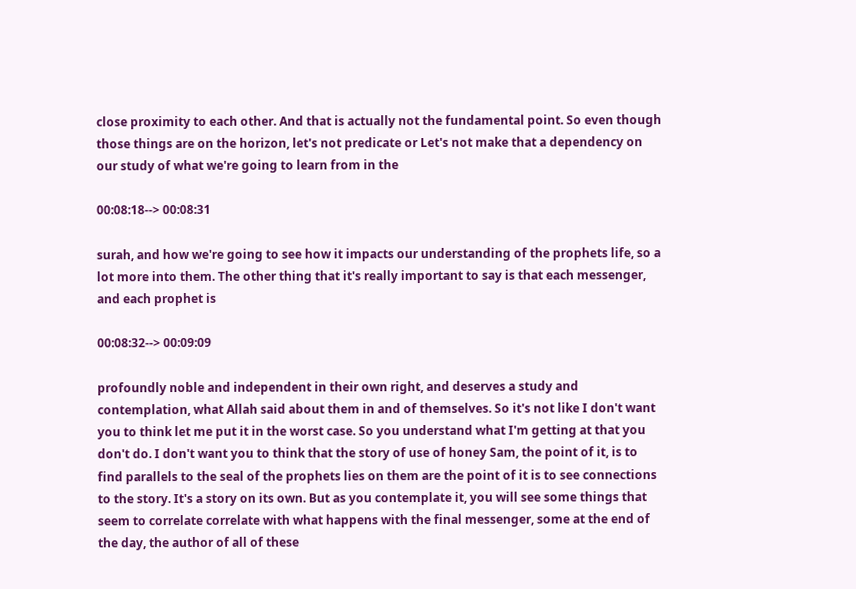close proximity to each other. And that is actually not the fundamental point. So even though those things are on the horizon, let's not predicate or Let's not make that a dependency on our study of what we're going to learn from in the

00:08:18--> 00:08:31

surah, and how we're going to see how it impacts our understanding of the prophets life, so a lot more into them. The other thing that it's really important to say is that each messenger, and each prophet is

00:08:32--> 00:09:09

profoundly noble and independent in their own right, and deserves a study and contemplation, what Allah said about them in and of themselves. So it's not like I don't want you to think let me put it in the worst case. So you understand what I'm getting at that you don't do. I don't want you to think that the story of use of honey Sam, the point of it, is to find parallels to the seal of the prophets lies on them are the point of it is to see connections to the story. It's a story on its own. But as you contemplate it, you will see some things that seem to correlate correlate with what happens with the final messenger, some at the end of the day, the author of all of these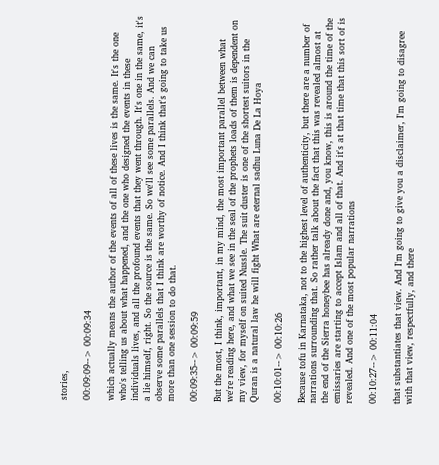stories,

00:09:09--> 00:09:34

which actually means the author of the events of all of these lives is the same. It's the one who's telling us about what happened, and the one who designed the events in these individuals lives, and all the profound events that they went through. It's one in the same, it's a lie himself, right. So the source is the same. So we'll see some parallels. And we can observe some parallels that I think are worthy of notice. And I think that's going to take us more than one session to do that.

00:09:35--> 00:09:59

But the most, I think, important, in my mind, the most important parallel between what we're reading here, and what we see in the seal of the prophets loads of them is dependent on my view, for myself on suited Nussle. The suit duster is one of the shortest suitors in the Quran is a natural law he will fight What are eternal sadhu Luna De La Hoya

00:10:01--> 00:10:26

Because tofu in Karnataka, not to the highest level of authenticity, but there are a number of narrations surrounding that. So rather talk about the fact that this was revealed almost at the end of the Sierra honeybee has already done and, you know, this is around the time of the emissaries are starting to accept Islam and all of that. And it's at that time that this sort of is revealed. And one of the most popular narrations

00:10:27--> 00:11:04

that substantiates that view. And I'm going to give you a disclaimer, I'm going to disagree with that view, respectfully, and there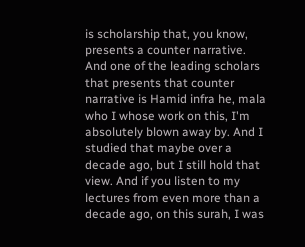is scholarship that, you know, presents a counter narrative. And one of the leading scholars that presents that counter narrative is Hamid infra he, mala who I whose work on this, I'm absolutely blown away by. And I studied that maybe over a decade ago, but I still hold that view. And if you listen to my lectures from even more than a decade ago, on this surah, I was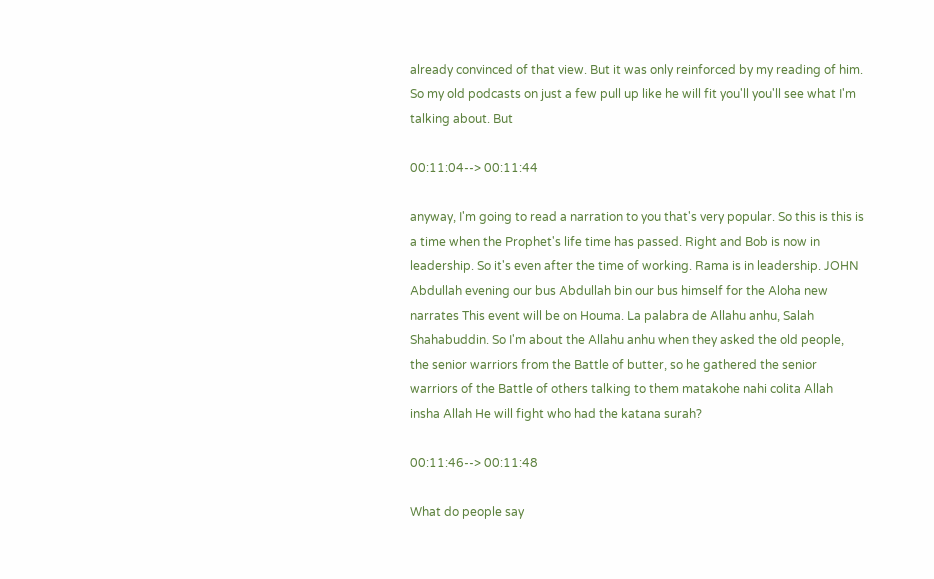already convinced of that view. But it was only reinforced by my reading of him. So my old podcasts on just a few pull up like he will fit you'll you'll see what I'm talking about. But

00:11:04--> 00:11:44

anyway, I'm going to read a narration to you that's very popular. So this is this is a time when the Prophet's life time has passed. Right and Bob is now in leadership. So it's even after the time of working. Rama is in leadership. JOHN Abdullah evening our bus Abdullah bin our bus himself for the Aloha new narrates This event will be on Houma. La palabra de Allahu anhu, Salah Shahabuddin. So I'm about the Allahu anhu when they asked the old people, the senior warriors from the Battle of butter, so he gathered the senior warriors of the Battle of others talking to them matakohe nahi colita Allah insha Allah He will fight who had the katana surah?

00:11:46--> 00:11:48

What do people say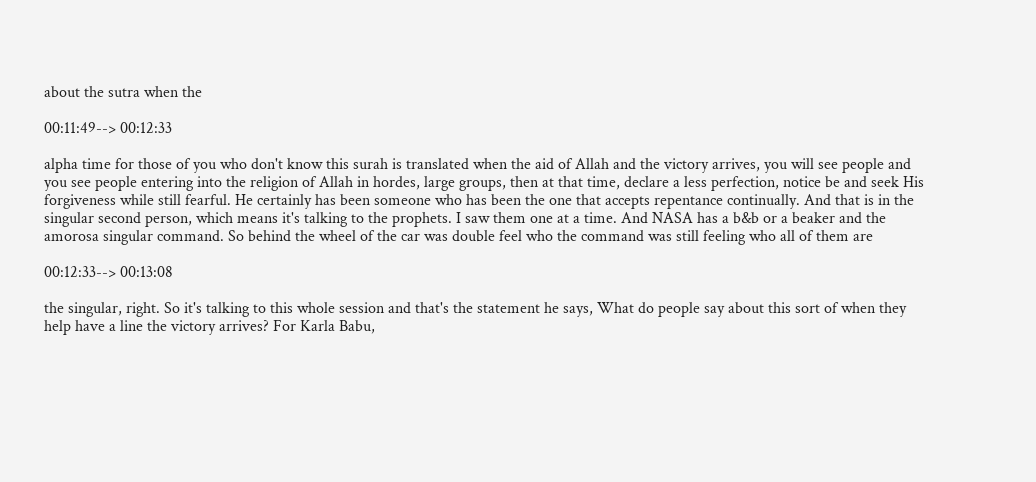about the sutra when the

00:11:49--> 00:12:33

alpha time for those of you who don't know this surah is translated when the aid of Allah and the victory arrives, you will see people and you see people entering into the religion of Allah in hordes, large groups, then at that time, declare a less perfection, notice be and seek His forgiveness while still fearful. He certainly has been someone who has been the one that accepts repentance continually. And that is in the singular second person, which means it's talking to the prophets. I saw them one at a time. And NASA has a b&b or a beaker and the amorosa singular command. So behind the wheel of the car was double feel who the command was still feeling who all of them are

00:12:33--> 00:13:08

the singular, right. So it's talking to this whole session and that's the statement he says, What do people say about this sort of when they help have a line the victory arrives? For Karla Babu,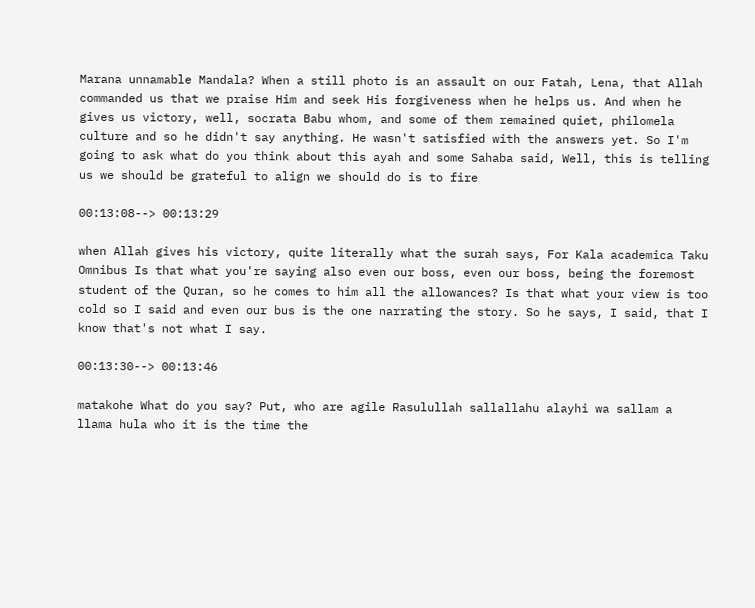Marana unnamable Mandala? When a still photo is an assault on our Fatah, Lena, that Allah commanded us that we praise Him and seek His forgiveness when he helps us. And when he gives us victory, well, socrata Babu whom, and some of them remained quiet, philomela culture and so he didn't say anything. He wasn't satisfied with the answers yet. So I'm going to ask what do you think about this ayah and some Sahaba said, Well, this is telling us we should be grateful to align we should do is to fire

00:13:08--> 00:13:29

when Allah gives his victory, quite literally what the surah says, For Kala academica Taku Omnibus Is that what you're saying also even our boss, even our boss, being the foremost student of the Quran, so he comes to him all the allowances? Is that what your view is too cold so I said and even our bus is the one narrating the story. So he says, I said, that I know that's not what I say.

00:13:30--> 00:13:46

matakohe What do you say? Put, who are agile Rasulullah sallallahu alayhi wa sallam a llama hula who it is the time the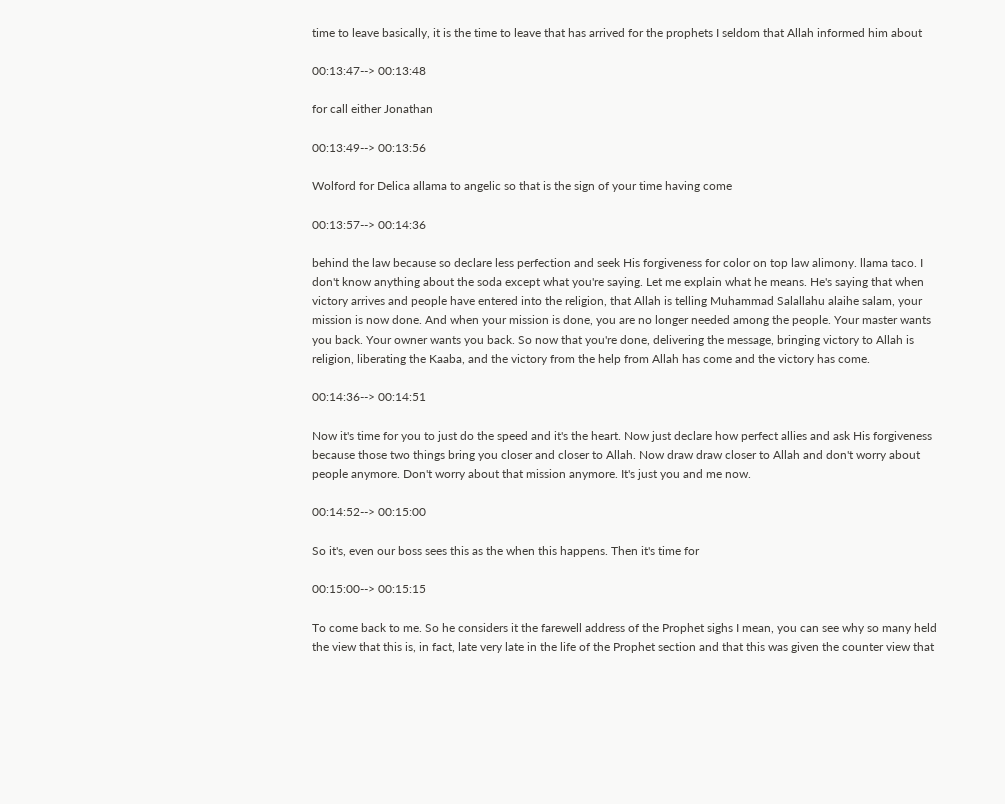time to leave basically, it is the time to leave that has arrived for the prophets I seldom that Allah informed him about

00:13:47--> 00:13:48

for call either Jonathan

00:13:49--> 00:13:56

Wolford for Delica allama to angelic so that is the sign of your time having come

00:13:57--> 00:14:36

behind the law because so declare less perfection and seek His forgiveness for color on top law alimony. llama taco. I don't know anything about the soda except what you're saying. Let me explain what he means. He's saying that when victory arrives and people have entered into the religion, that Allah is telling Muhammad Salallahu alaihe salam, your mission is now done. And when your mission is done, you are no longer needed among the people. Your master wants you back. Your owner wants you back. So now that you're done, delivering the message, bringing victory to Allah is religion, liberating the Kaaba, and the victory from the help from Allah has come and the victory has come.

00:14:36--> 00:14:51

Now it's time for you to just do the speed and it's the heart. Now just declare how perfect allies and ask His forgiveness because those two things bring you closer and closer to Allah. Now draw draw closer to Allah and don't worry about people anymore. Don't worry about that mission anymore. It's just you and me now.

00:14:52--> 00:15:00

So it's, even our boss sees this as the when this happens. Then it's time for

00:15:00--> 00:15:15

To come back to me. So he considers it the farewell address of the Prophet sighs I mean, you can see why so many held the view that this is, in fact, late very late in the life of the Prophet section and that this was given the counter view that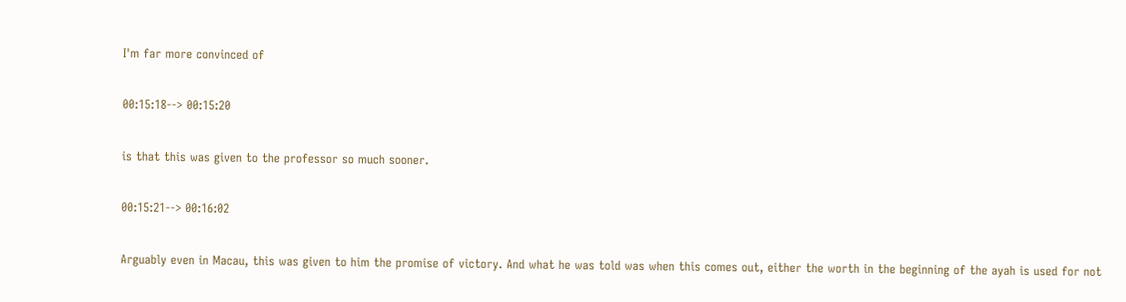I'm far more convinced of

00:15:18--> 00:15:20

is that this was given to the professor so much sooner.

00:15:21--> 00:16:02

Arguably even in Macau, this was given to him the promise of victory. And what he was told was when this comes out, either the worth in the beginning of the ayah is used for not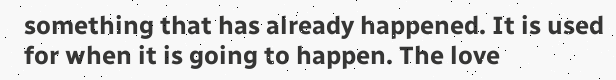something that has already happened. It is used for when it is going to happen. The love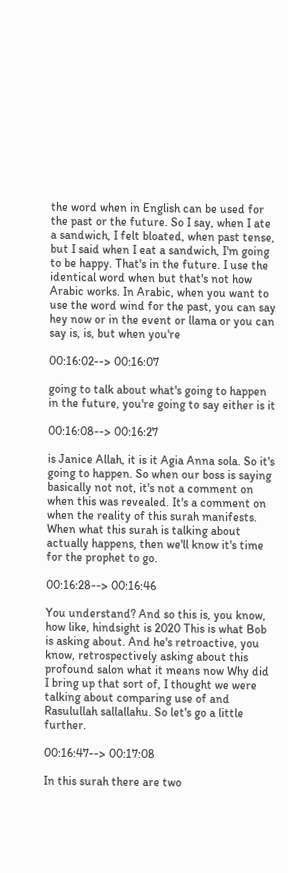the word when in English can be used for the past or the future. So I say, when I ate a sandwich, I felt bloated, when past tense, but I said when I eat a sandwich, I'm going to be happy. That's in the future. I use the identical word when but that's not how Arabic works. In Arabic, when you want to use the word wind for the past, you can say hey now or in the event or llama or you can say is, is, but when you're

00:16:02--> 00:16:07

going to talk about what's going to happen in the future, you're going to say either is it

00:16:08--> 00:16:27

is Janice Allah, it is it Agia Anna sola. So it's going to happen. So when our boss is saying basically not not, it's not a comment on when this was revealed. It's a comment on when the reality of this surah manifests. When what this surah is talking about actually happens, then we'll know it's time for the prophet to go.

00:16:28--> 00:16:46

You understand? And so this is, you know, how like, hindsight is 2020 This is what Bob is asking about. And he's retroactive, you know, retrospectively asking about this profound salon what it means now Why did I bring up that sort of, I thought we were talking about comparing use of and Rasulullah sallallahu. So let's go a little further.

00:16:47--> 00:17:08

In this surah there are two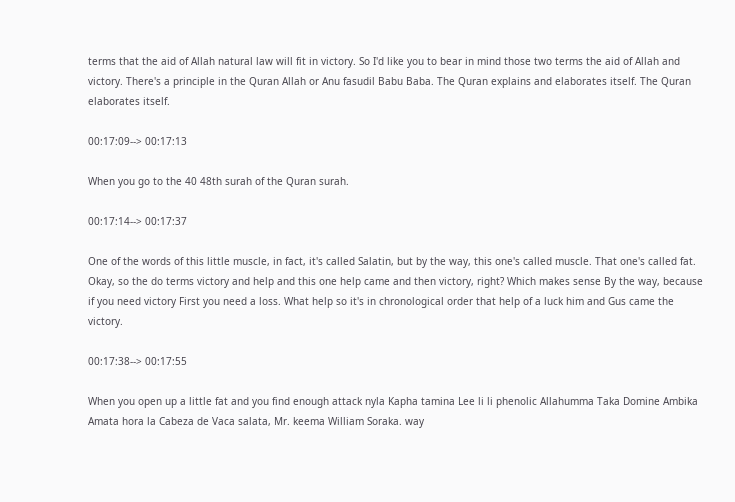terms that the aid of Allah natural law will fit in victory. So I'd like you to bear in mind those two terms the aid of Allah and victory. There's a principle in the Quran Allah or Anu fasudil Babu Baba. The Quran explains and elaborates itself. The Quran elaborates itself.

00:17:09--> 00:17:13

When you go to the 40 48th surah of the Quran surah.

00:17:14--> 00:17:37

One of the words of this little muscle, in fact, it's called Salatin, but by the way, this one's called muscle. That one's called fat. Okay, so the do terms victory and help and this one help came and then victory, right? Which makes sense By the way, because if you need victory First you need a loss. What help so it's in chronological order that help of a luck him and Gus came the victory.

00:17:38--> 00:17:55

When you open up a little fat and you find enough attack nyla Kapha tamina Lee li li phenolic Allahumma Taka Domine Ambika Amata hora la Cabeza de Vaca salata, Mr. keema William Soraka. way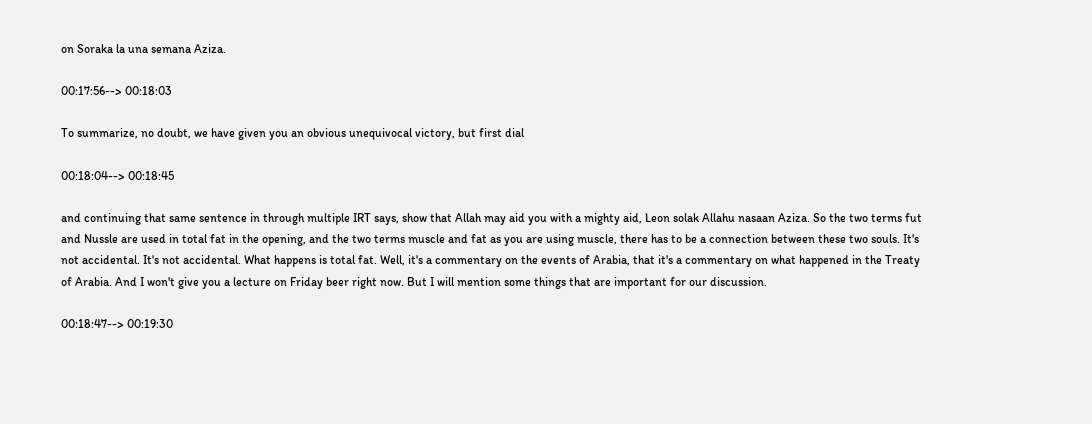on Soraka la una semana Aziza.

00:17:56--> 00:18:03

To summarize, no doubt, we have given you an obvious unequivocal victory, but first dial

00:18:04--> 00:18:45

and continuing that same sentence in through multiple IRT says, show that Allah may aid you with a mighty aid, Leon solak Allahu nasaan Aziza. So the two terms fut and Nussle are used in total fat in the opening, and the two terms muscle and fat as you are using muscle, there has to be a connection between these two souls. It's not accidental. It's not accidental. What happens is total fat. Well, it's a commentary on the events of Arabia, that it's a commentary on what happened in the Treaty of Arabia. And I won't give you a lecture on Friday beer right now. But I will mention some things that are important for our discussion.

00:18:47--> 00:19:30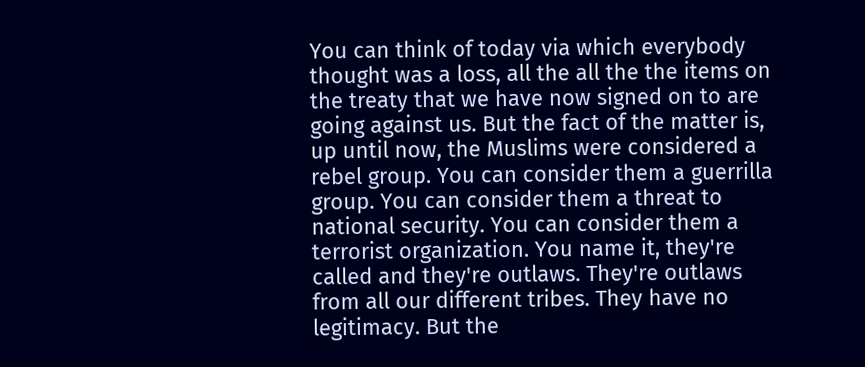You can think of today via which everybody thought was a loss, all the all the the items on the treaty that we have now signed on to are going against us. But the fact of the matter is, up until now, the Muslims were considered a rebel group. You can consider them a guerrilla group. You can consider them a threat to national security. You can consider them a terrorist organization. You name it, they're called and they're outlaws. They're outlaws from all our different tribes. They have no legitimacy. But the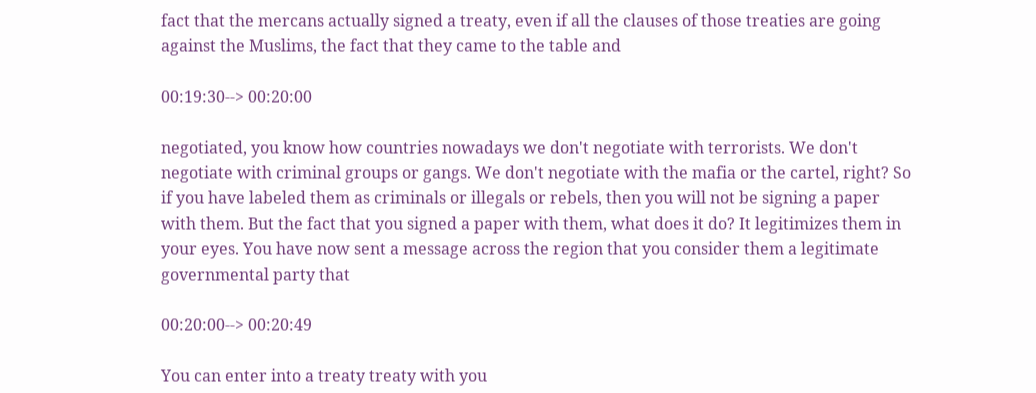fact that the mercans actually signed a treaty, even if all the clauses of those treaties are going against the Muslims, the fact that they came to the table and

00:19:30--> 00:20:00

negotiated, you know how countries nowadays we don't negotiate with terrorists. We don't negotiate with criminal groups or gangs. We don't negotiate with the mafia or the cartel, right? So if you have labeled them as criminals or illegals or rebels, then you will not be signing a paper with them. But the fact that you signed a paper with them, what does it do? It legitimizes them in your eyes. You have now sent a message across the region that you consider them a legitimate governmental party that

00:20:00--> 00:20:49

You can enter into a treaty treaty with you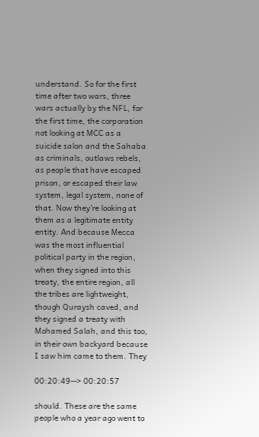understand. So for the first time after two wars, three wars actually by the NFL, for the first time, the corporation not looking at MCC as a suicide salon and the Sahaba as criminals, outlaws rebels, as people that have escaped prison, or escaped their law system, legal system, none of that. Now they're looking at them as a legitimate entity entity. And because Mecca was the most influential political party in the region, when they signed into this treaty, the entire region, all the tribes are lightweight, though Quraysh caved, and they signed a treaty with Mohamed Salah, and this too, in their own backyard because I saw him came to them. They

00:20:49--> 00:20:57

should. These are the same people who a year ago went to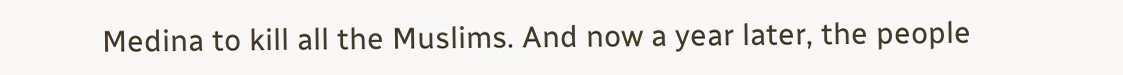Medina to kill all the Muslims. And now a year later, the people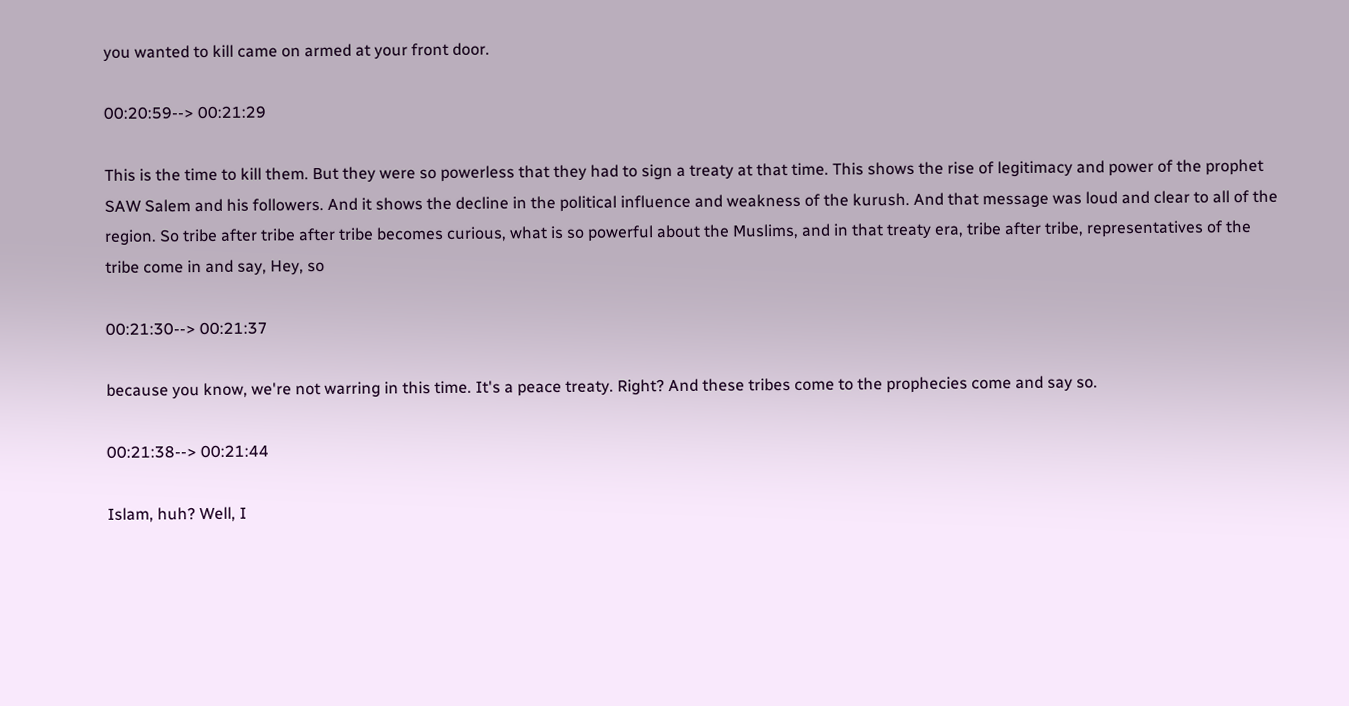you wanted to kill came on armed at your front door.

00:20:59--> 00:21:29

This is the time to kill them. But they were so powerless that they had to sign a treaty at that time. This shows the rise of legitimacy and power of the prophet SAW Salem and his followers. And it shows the decline in the political influence and weakness of the kurush. And that message was loud and clear to all of the region. So tribe after tribe after tribe becomes curious, what is so powerful about the Muslims, and in that treaty era, tribe after tribe, representatives of the tribe come in and say, Hey, so

00:21:30--> 00:21:37

because you know, we're not warring in this time. It's a peace treaty. Right? And these tribes come to the prophecies come and say so.

00:21:38--> 00:21:44

Islam, huh? Well, I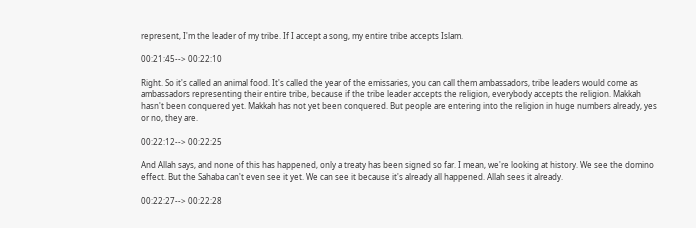represent, I'm the leader of my tribe. If I accept a song, my entire tribe accepts Islam.

00:21:45--> 00:22:10

Right. So it's called an animal food. It's called the year of the emissaries, you can call them ambassadors, tribe leaders would come as ambassadors representing their entire tribe, because if the tribe leader accepts the religion, everybody accepts the religion. Makkah hasn't been conquered yet. Makkah has not yet been conquered. But people are entering into the religion in huge numbers already, yes or no, they are.

00:22:12--> 00:22:25

And Allah says, and none of this has happened, only a treaty has been signed so far. I mean, we're looking at history. We see the domino effect. But the Sahaba can't even see it yet. We can see it because it's already all happened. Allah sees it already.

00:22:27--> 00:22:28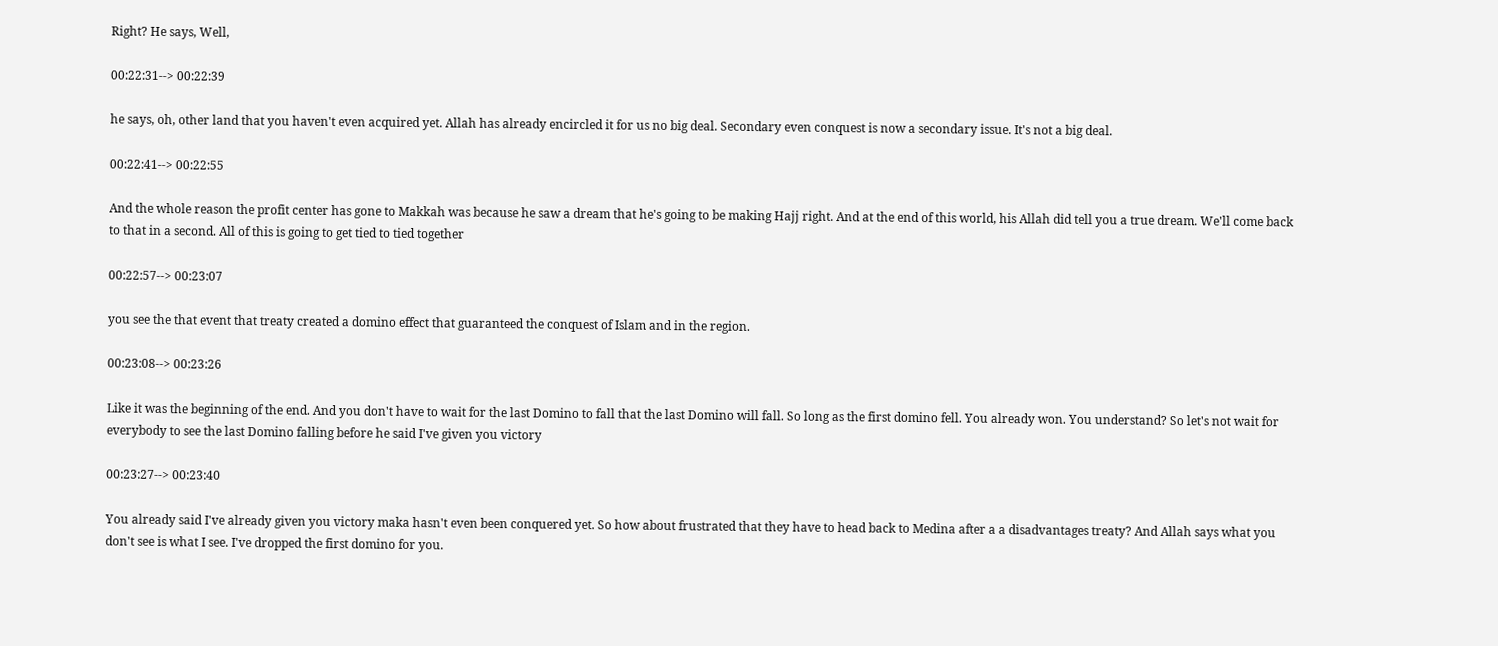Right? He says, Well,

00:22:31--> 00:22:39

he says, oh, other land that you haven't even acquired yet. Allah has already encircled it for us no big deal. Secondary even conquest is now a secondary issue. It's not a big deal.

00:22:41--> 00:22:55

And the whole reason the profit center has gone to Makkah was because he saw a dream that he's going to be making Hajj right. And at the end of this world, his Allah did tell you a true dream. We'll come back to that in a second. All of this is going to get tied to tied together

00:22:57--> 00:23:07

you see the that event that treaty created a domino effect that guaranteed the conquest of Islam and in the region.

00:23:08--> 00:23:26

Like it was the beginning of the end. And you don't have to wait for the last Domino to fall that the last Domino will fall. So long as the first domino fell. You already won. You understand? So let's not wait for everybody to see the last Domino falling before he said I've given you victory

00:23:27--> 00:23:40

You already said I've already given you victory maka hasn't even been conquered yet. So how about frustrated that they have to head back to Medina after a a disadvantages treaty? And Allah says what you don't see is what I see. I've dropped the first domino for you.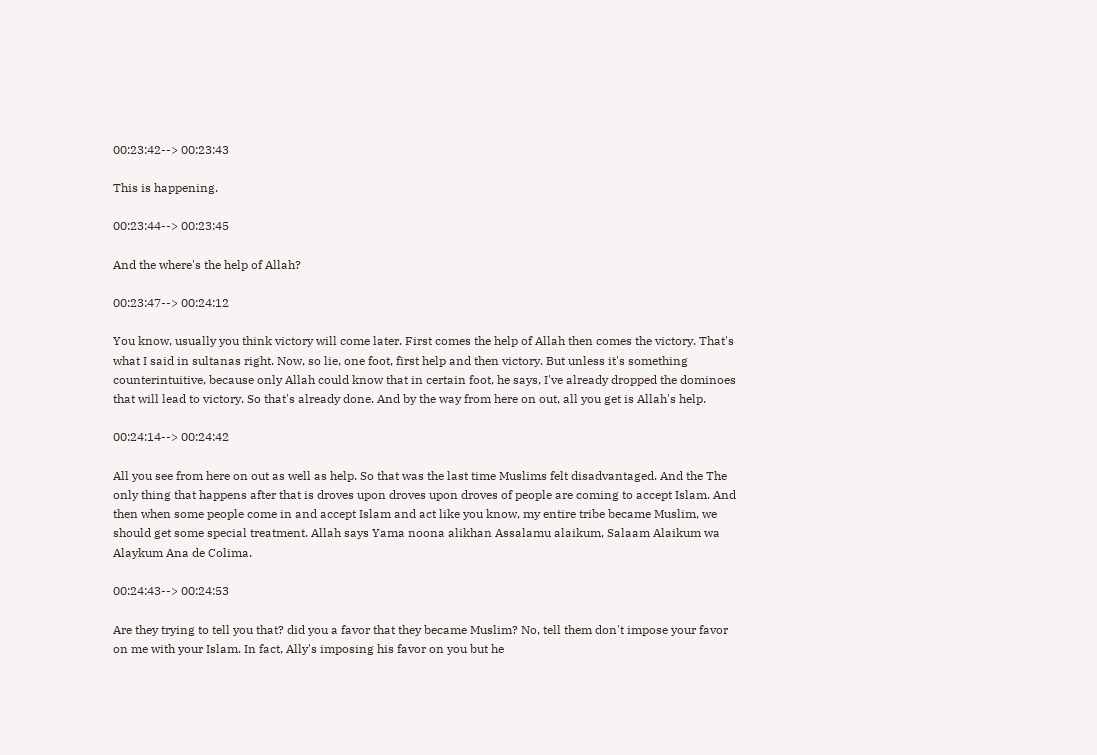00:23:42--> 00:23:43

This is happening.

00:23:44--> 00:23:45

And the where's the help of Allah?

00:23:47--> 00:24:12

You know, usually you think victory will come later. First comes the help of Allah then comes the victory. That's what I said in sultanas right. Now, so lie, one foot, first help and then victory. But unless it's something counterintuitive, because only Allah could know that in certain foot, he says, I've already dropped the dominoes that will lead to victory. So that's already done. And by the way from here on out, all you get is Allah's help.

00:24:14--> 00:24:42

All you see from here on out as well as help. So that was the last time Muslims felt disadvantaged. And the The only thing that happens after that is droves upon droves upon droves of people are coming to accept Islam. And then when some people come in and accept Islam and act like you know, my entire tribe became Muslim, we should get some special treatment. Allah says Yama noona alikhan Assalamu alaikum, Salaam Alaikum wa Alaykum Ana de Colima.

00:24:43--> 00:24:53

Are they trying to tell you that? did you a favor that they became Muslim? No, tell them don't impose your favor on me with your Islam. In fact, Ally's imposing his favor on you but he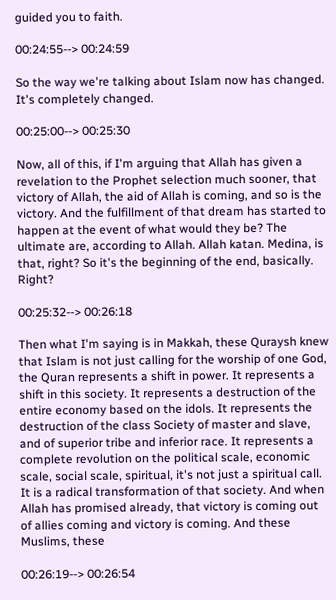guided you to faith.

00:24:55--> 00:24:59

So the way we're talking about Islam now has changed. It's completely changed.

00:25:00--> 00:25:30

Now, all of this, if I'm arguing that Allah has given a revelation to the Prophet selection much sooner, that victory of Allah, the aid of Allah is coming, and so is the victory. And the fulfillment of that dream has started to happen at the event of what would they be? The ultimate are, according to Allah. Allah katan. Medina, is that, right? So it's the beginning of the end, basically. Right?

00:25:32--> 00:26:18

Then what I'm saying is in Makkah, these Quraysh knew that Islam is not just calling for the worship of one God, the Quran represents a shift in power. It represents a shift in this society. It represents a destruction of the entire economy based on the idols. It represents the destruction of the class Society of master and slave, and of superior tribe and inferior race. It represents a complete revolution on the political scale, economic scale, social scale, spiritual, it's not just a spiritual call. It is a radical transformation of that society. And when Allah has promised already, that victory is coming out of allies coming and victory is coming. And these Muslims, these

00:26:19--> 00:26:54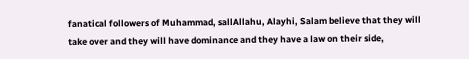fanatical followers of Muhammad, sallAllahu, Alayhi, Salam believe that they will take over and they will have dominance and they have a law on their side,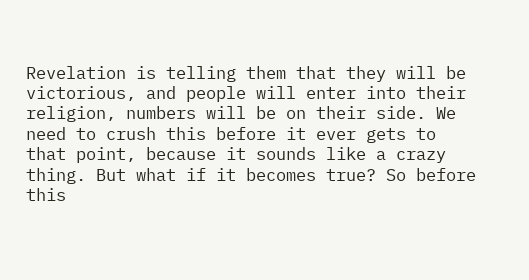Revelation is telling them that they will be victorious, and people will enter into their religion, numbers will be on their side. We need to crush this before it ever gets to that point, because it sounds like a crazy thing. But what if it becomes true? So before this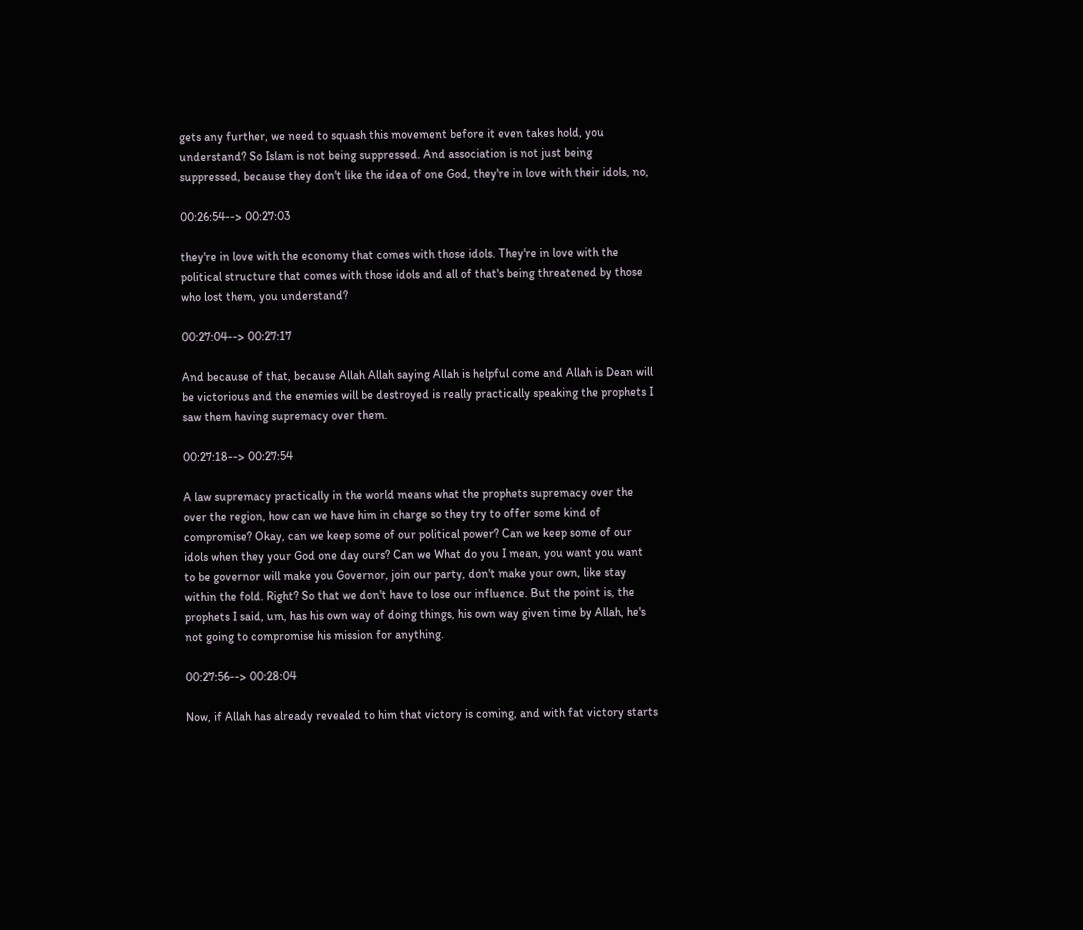gets any further, we need to squash this movement before it even takes hold, you understand? So Islam is not being suppressed. And association is not just being suppressed, because they don't like the idea of one God, they're in love with their idols, no,

00:26:54--> 00:27:03

they're in love with the economy that comes with those idols. They're in love with the political structure that comes with those idols and all of that's being threatened by those who lost them, you understand?

00:27:04--> 00:27:17

And because of that, because Allah Allah saying Allah is helpful come and Allah is Dean will be victorious and the enemies will be destroyed is really practically speaking the prophets I saw them having supremacy over them.

00:27:18--> 00:27:54

A law supremacy practically in the world means what the prophets supremacy over the over the region, how can we have him in charge so they try to offer some kind of compromise? Okay, can we keep some of our political power? Can we keep some of our idols when they your God one day ours? Can we What do you I mean, you want you want to be governor will make you Governor, join our party, don't make your own, like stay within the fold. Right? So that we don't have to lose our influence. But the point is, the prophets I said, um, has his own way of doing things, his own way given time by Allah, he's not going to compromise his mission for anything.

00:27:56--> 00:28:04

Now, if Allah has already revealed to him that victory is coming, and with fat victory starts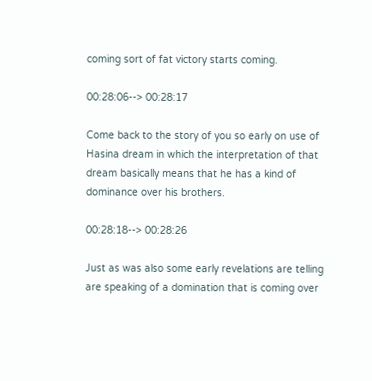coming sort of fat victory starts coming.

00:28:06--> 00:28:17

Come back to the story of you so early on use of Hasina dream in which the interpretation of that dream basically means that he has a kind of dominance over his brothers.

00:28:18--> 00:28:26

Just as was also some early revelations are telling are speaking of a domination that is coming over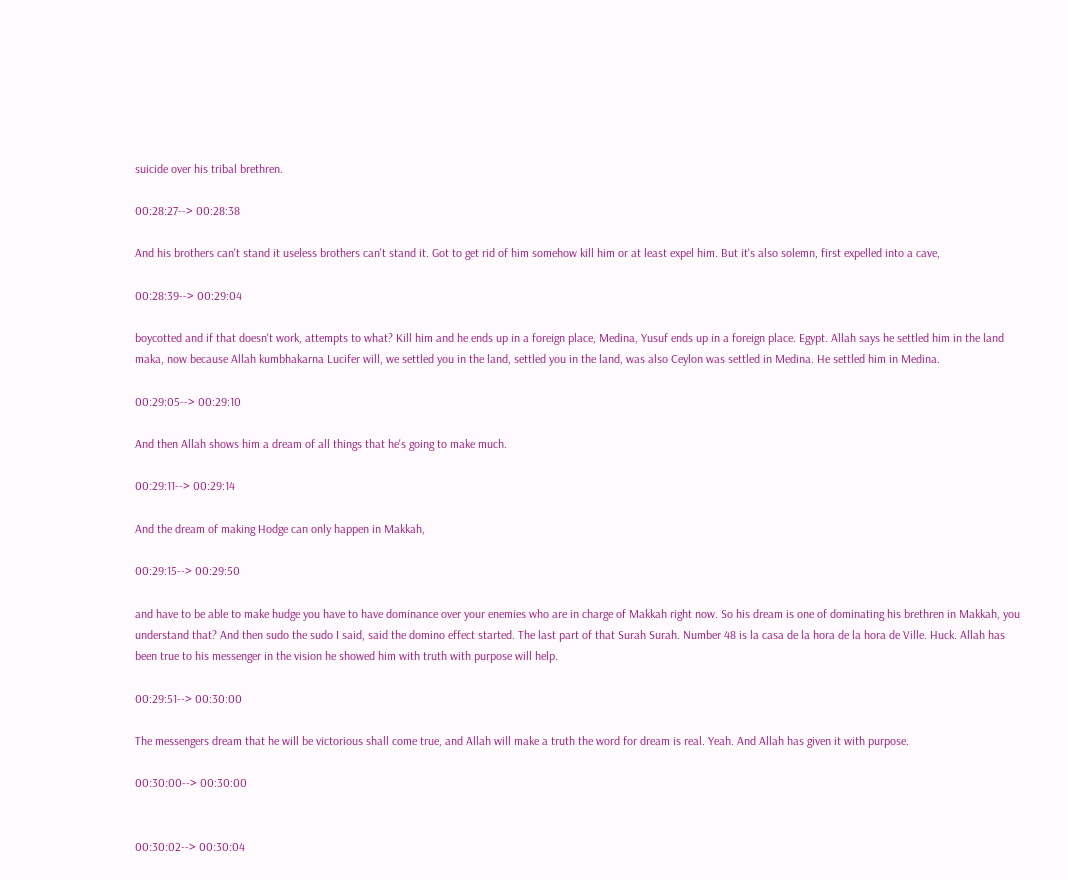suicide over his tribal brethren.

00:28:27--> 00:28:38

And his brothers can't stand it useless brothers can't stand it. Got to get rid of him somehow kill him or at least expel him. But it's also solemn, first expelled into a cave,

00:28:39--> 00:29:04

boycotted and if that doesn't work, attempts to what? Kill him and he ends up in a foreign place, Medina, Yusuf ends up in a foreign place. Egypt. Allah says he settled him in the land maka, now because Allah kumbhakarna Lucifer will, we settled you in the land, settled you in the land, was also Ceylon was settled in Medina. He settled him in Medina.

00:29:05--> 00:29:10

And then Allah shows him a dream of all things that he's going to make much.

00:29:11--> 00:29:14

And the dream of making Hodge can only happen in Makkah,

00:29:15--> 00:29:50

and have to be able to make hudge you have to have dominance over your enemies who are in charge of Makkah right now. So his dream is one of dominating his brethren in Makkah, you understand that? And then sudo the sudo I said, said the domino effect started. The last part of that Surah Surah. Number 48 is la casa de la hora de la hora de Ville. Huck. Allah has been true to his messenger in the vision he showed him with truth with purpose will help.

00:29:51--> 00:30:00

The messengers dream that he will be victorious shall come true, and Allah will make a truth the word for dream is real. Yeah. And Allah has given it with purpose.

00:30:00--> 00:30:00


00:30:02--> 00:30:04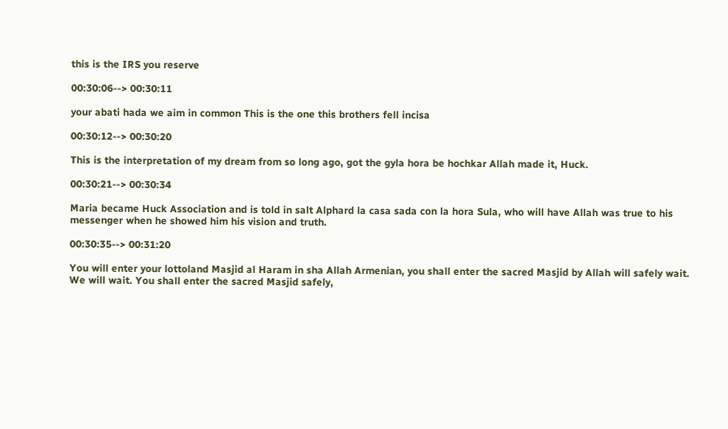this is the IRS you reserve

00:30:06--> 00:30:11

your abati hada we aim in common This is the one this brothers fell incisa

00:30:12--> 00:30:20

This is the interpretation of my dream from so long ago, got the gyla hora be hochkar Allah made it, Huck.

00:30:21--> 00:30:34

Maria became Huck Association and is told in salt Alphard la casa sada con la hora Sula, who will have Allah was true to his messenger when he showed him his vision and truth.

00:30:35--> 00:31:20

You will enter your lottoland Masjid al Haram in sha Allah Armenian, you shall enter the sacred Masjid by Allah will safely wait. We will wait. You shall enter the sacred Masjid safely,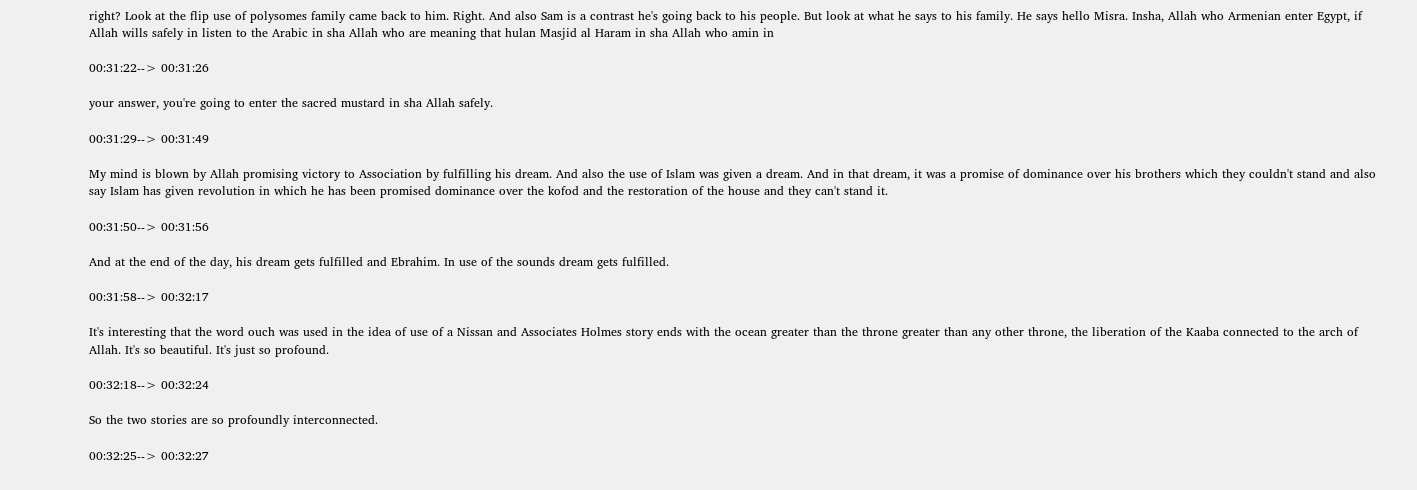right? Look at the flip use of polysomes family came back to him. Right. And also Sam is a contrast he's going back to his people. But look at what he says to his family. He says hello Misra. Insha, Allah who Armenian enter Egypt, if Allah wills safely in listen to the Arabic in sha Allah who are meaning that hulan Masjid al Haram in sha Allah who amin in

00:31:22--> 00:31:26

your answer, you're going to enter the sacred mustard in sha Allah safely.

00:31:29--> 00:31:49

My mind is blown by Allah promising victory to Association by fulfilling his dream. And also the use of Islam was given a dream. And in that dream, it was a promise of dominance over his brothers which they couldn't stand and also say Islam has given revolution in which he has been promised dominance over the kofod and the restoration of the house and they can't stand it.

00:31:50--> 00:31:56

And at the end of the day, his dream gets fulfilled and Ebrahim. In use of the sounds dream gets fulfilled.

00:31:58--> 00:32:17

It's interesting that the word ouch was used in the idea of use of a Nissan and Associates Holmes story ends with the ocean greater than the throne greater than any other throne, the liberation of the Kaaba connected to the arch of Allah. It's so beautiful. It's just so profound.

00:32:18--> 00:32:24

So the two stories are so profoundly interconnected.

00:32:25--> 00:32:27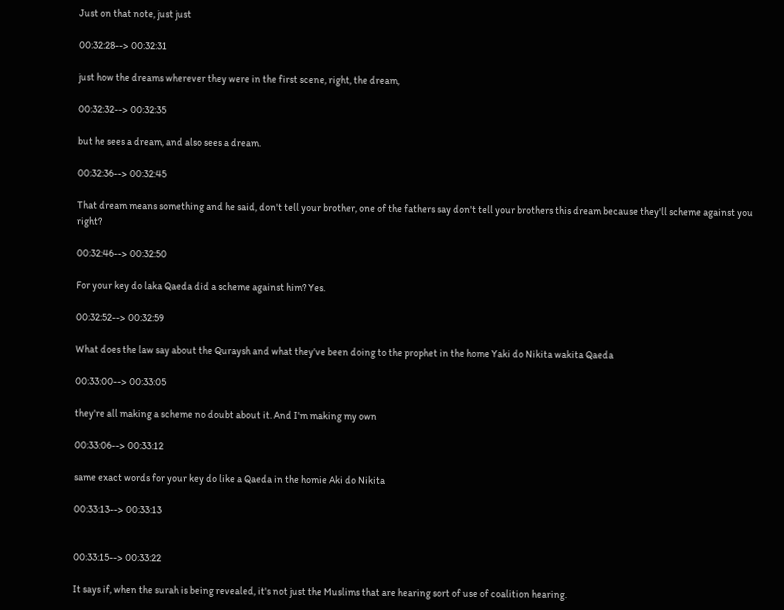Just on that note, just just

00:32:28--> 00:32:31

just how the dreams wherever they were in the first scene, right, the dream,

00:32:32--> 00:32:35

but he sees a dream, and also sees a dream.

00:32:36--> 00:32:45

That dream means something and he said, don't tell your brother, one of the fathers say don't tell your brothers this dream because they'll scheme against you right?

00:32:46--> 00:32:50

For your key do laka Qaeda did a scheme against him? Yes.

00:32:52--> 00:32:59

What does the law say about the Quraysh and what they've been doing to the prophet in the home Yaki do Nikita wakita Qaeda

00:33:00--> 00:33:05

they're all making a scheme no doubt about it. And I'm making my own

00:33:06--> 00:33:12

same exact words for your key do like a Qaeda in the homie Aki do Nikita

00:33:13--> 00:33:13


00:33:15--> 00:33:22

It says if, when the surah is being revealed, it's not just the Muslims that are hearing sort of use of coalition hearing.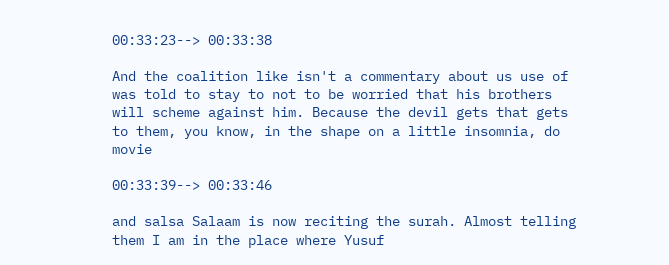00:33:23--> 00:33:38

And the coalition like isn't a commentary about us use of was told to stay to not to be worried that his brothers will scheme against him. Because the devil gets that gets to them, you know, in the shape on a little insomnia, do movie

00:33:39--> 00:33:46

and salsa Salaam is now reciting the surah. Almost telling them I am in the place where Yusuf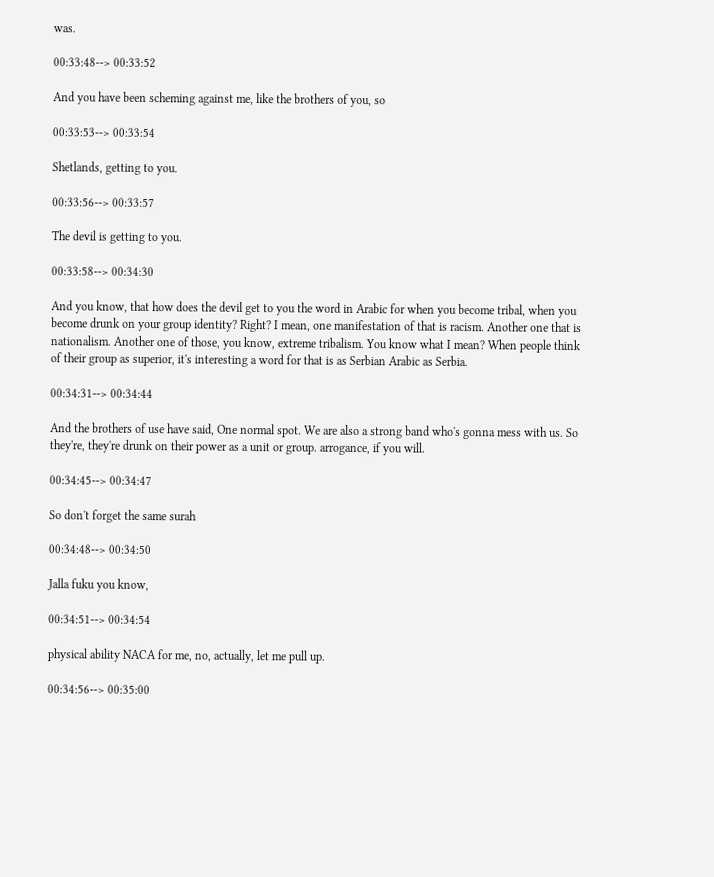was.

00:33:48--> 00:33:52

And you have been scheming against me, like the brothers of you, so

00:33:53--> 00:33:54

Shetlands, getting to you.

00:33:56--> 00:33:57

The devil is getting to you.

00:33:58--> 00:34:30

And you know, that how does the devil get to you the word in Arabic for when you become tribal, when you become drunk on your group identity? Right? I mean, one manifestation of that is racism. Another one that is nationalism. Another one of those, you know, extreme tribalism. You know what I mean? When people think of their group as superior, it's interesting a word for that is as Serbian Arabic as Serbia.

00:34:31--> 00:34:44

And the brothers of use have said, One normal spot. We are also a strong band who's gonna mess with us. So they're, they're drunk on their power as a unit or group. arrogance, if you will.

00:34:45--> 00:34:47

So don't forget the same surah

00:34:48--> 00:34:50

Jalla fuku you know,

00:34:51--> 00:34:54

physical ability NACA for me, no, actually, let me pull up.

00:34:56--> 00:35:00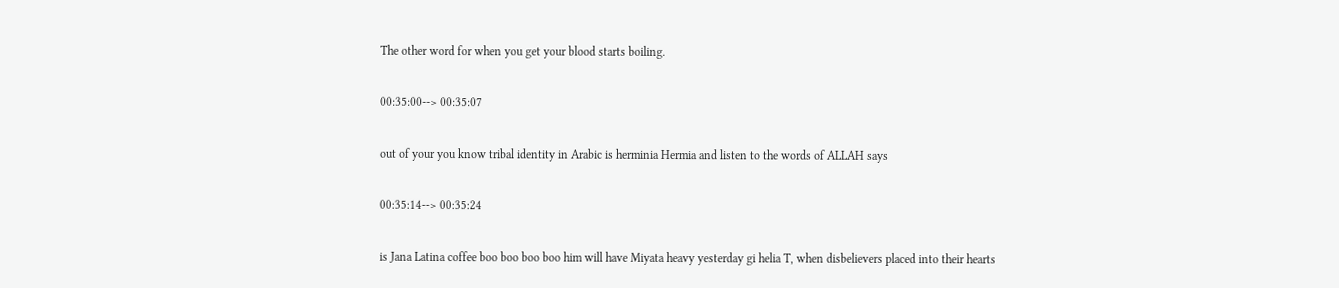The other word for when you get your blood starts boiling.

00:35:00--> 00:35:07

out of your you know tribal identity in Arabic is herminia Hermia and listen to the words of ALLAH says

00:35:14--> 00:35:24

is Jana Latina coffee boo boo boo boo him will have Miyata heavy yesterday gi helia T, when disbelievers placed into their hearts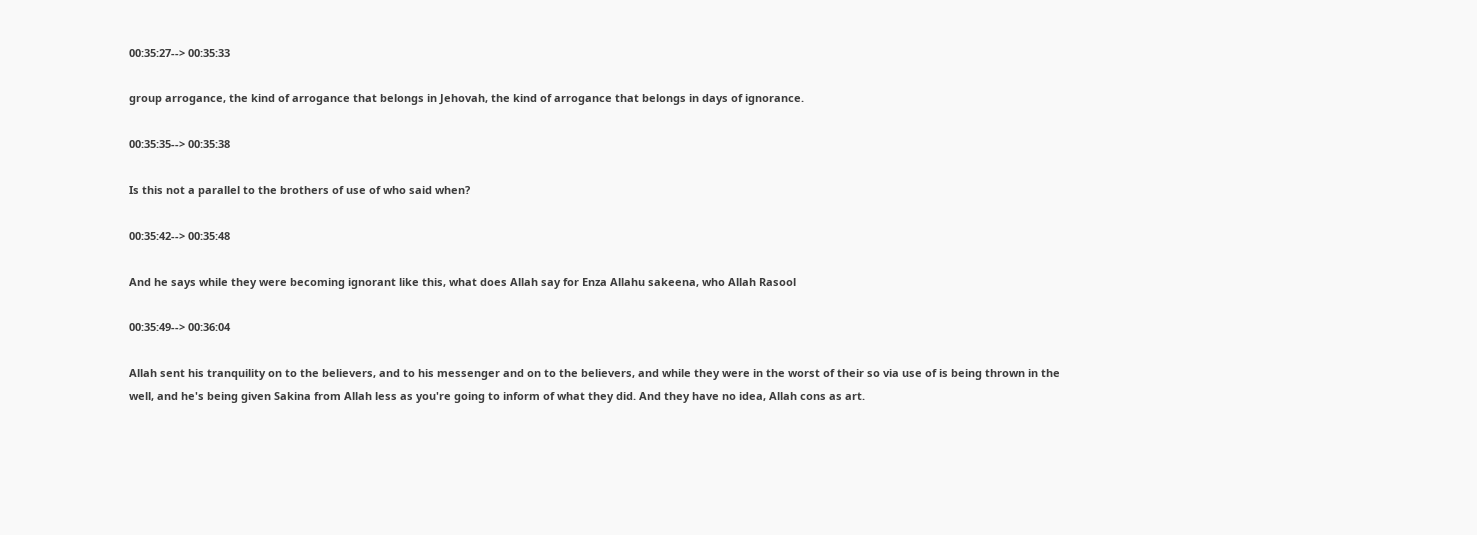00:35:27--> 00:35:33

group arrogance, the kind of arrogance that belongs in Jehovah, the kind of arrogance that belongs in days of ignorance.

00:35:35--> 00:35:38

Is this not a parallel to the brothers of use of who said when?

00:35:42--> 00:35:48

And he says while they were becoming ignorant like this, what does Allah say for Enza Allahu sakeena, who Allah Rasool

00:35:49--> 00:36:04

Allah sent his tranquility on to the believers, and to his messenger and on to the believers, and while they were in the worst of their so via use of is being thrown in the well, and he's being given Sakina from Allah less as you're going to inform of what they did. And they have no idea, Allah cons as art.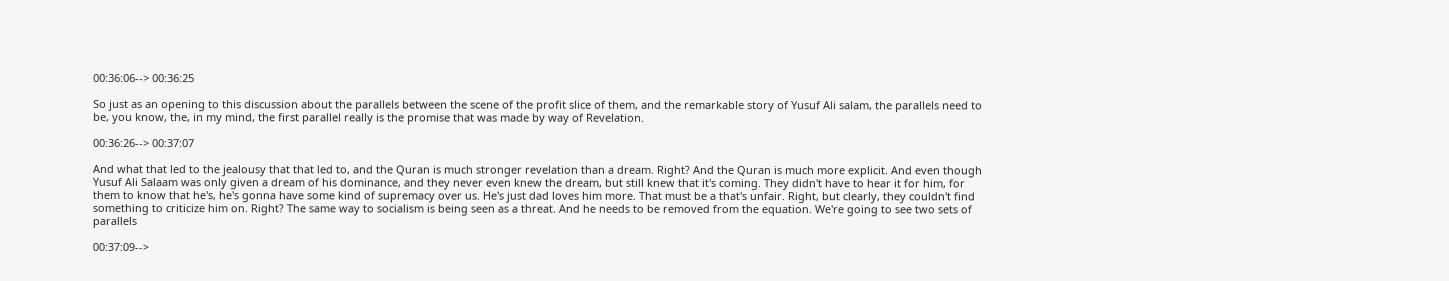00:36:06--> 00:36:25

So just as an opening to this discussion about the parallels between the scene of the profit slice of them, and the remarkable story of Yusuf Ali salam, the parallels need to be, you know, the, in my mind, the first parallel really is the promise that was made by way of Revelation.

00:36:26--> 00:37:07

And what that led to the jealousy that that led to, and the Quran is much stronger revelation than a dream. Right? And the Quran is much more explicit. And even though Yusuf Ali Salaam was only given a dream of his dominance, and they never even knew the dream, but still knew that it's coming. They didn't have to hear it for him, for them to know that he's, he's gonna have some kind of supremacy over us. He's just dad loves him more. That must be a that's unfair. Right, but clearly, they couldn't find something to criticize him on. Right? The same way to socialism is being seen as a threat. And he needs to be removed from the equation. We're going to see two sets of parallels

00:37:09-->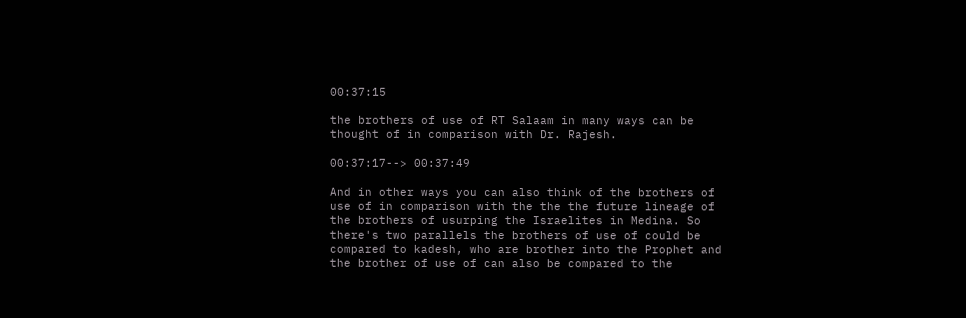00:37:15

the brothers of use of RT Salaam in many ways can be thought of in comparison with Dr. Rajesh.

00:37:17--> 00:37:49

And in other ways you can also think of the brothers of use of in comparison with the the the future lineage of the brothers of usurping the Israelites in Medina. So there's two parallels the brothers of use of could be compared to kadesh, who are brother into the Prophet and the brother of use of can also be compared to the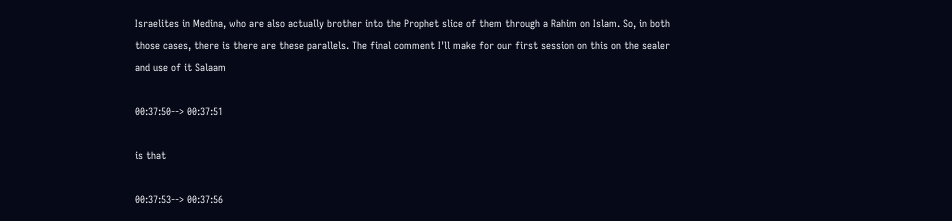Israelites in Medina, who are also actually brother into the Prophet slice of them through a Rahim on Islam. So, in both those cases, there is there are these parallels. The final comment I'll make for our first session on this on the sealer and use of it Salaam

00:37:50--> 00:37:51

is that

00:37:53--> 00:37:56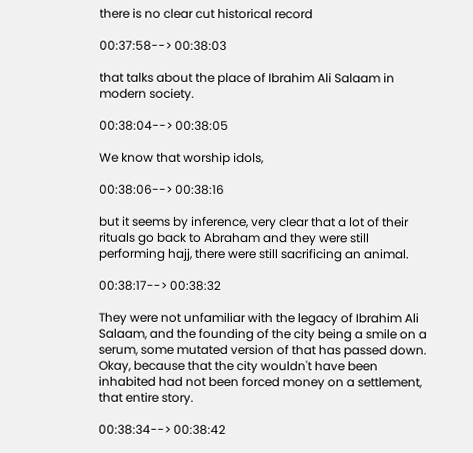there is no clear cut historical record

00:37:58--> 00:38:03

that talks about the place of Ibrahim Ali Salaam in modern society.

00:38:04--> 00:38:05

We know that worship idols,

00:38:06--> 00:38:16

but it seems by inference, very clear that a lot of their rituals go back to Abraham and they were still performing hajj, there were still sacrificing an animal.

00:38:17--> 00:38:32

They were not unfamiliar with the legacy of Ibrahim Ali Salaam, and the founding of the city being a smile on a serum, some mutated version of that has passed down. Okay, because that the city wouldn't have been inhabited had not been forced money on a settlement, that entire story.

00:38:34--> 00:38:42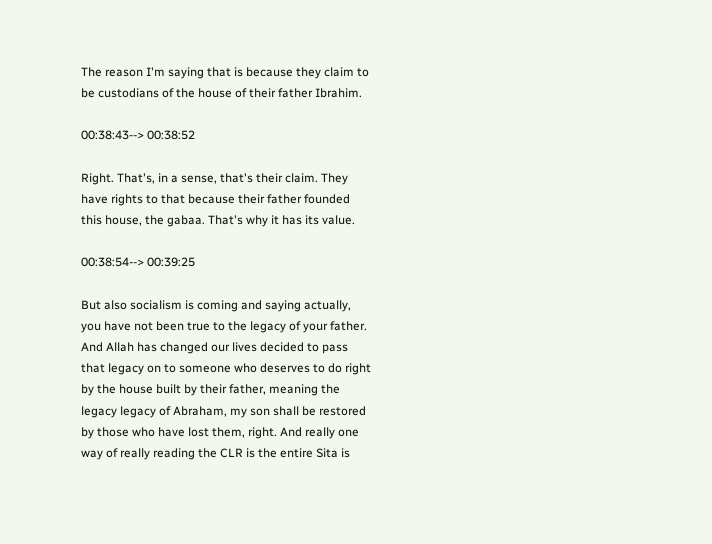The reason I'm saying that is because they claim to be custodians of the house of their father Ibrahim.

00:38:43--> 00:38:52

Right. That's, in a sense, that's their claim. They have rights to that because their father founded this house, the gabaa. That's why it has its value.

00:38:54--> 00:39:25

But also socialism is coming and saying actually, you have not been true to the legacy of your father. And Allah has changed our lives decided to pass that legacy on to someone who deserves to do right by the house built by their father, meaning the legacy legacy of Abraham, my son shall be restored by those who have lost them, right. And really one way of really reading the CLR is the entire Sita is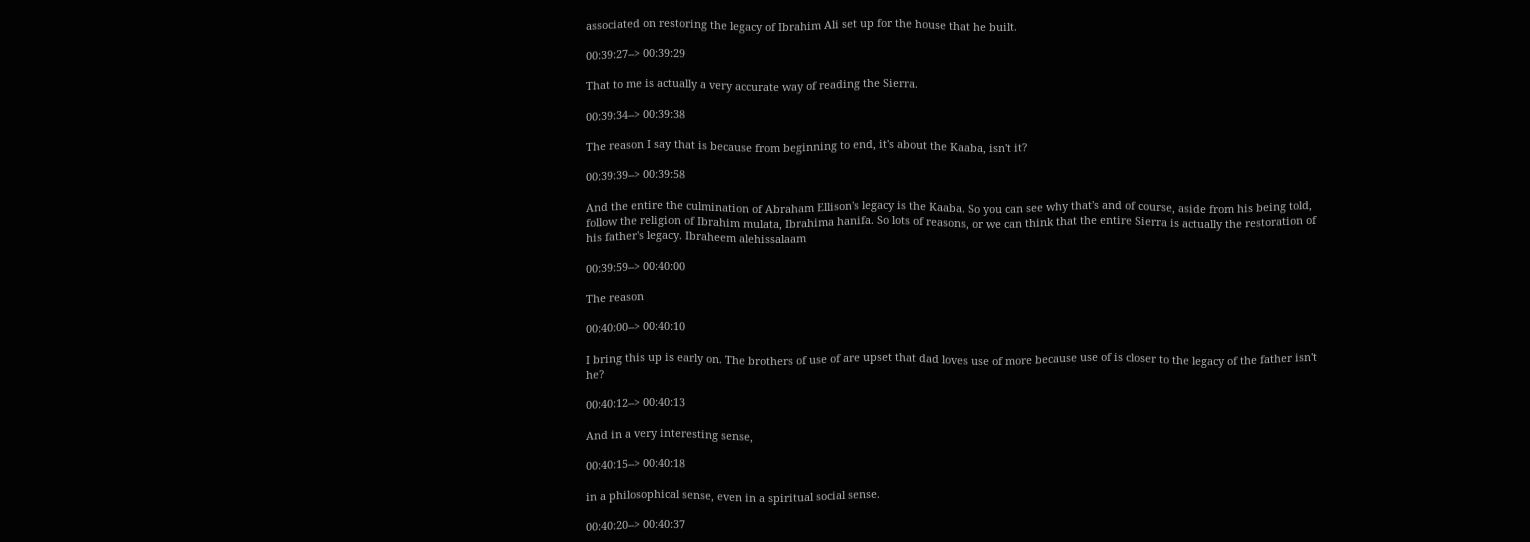associated on restoring the legacy of Ibrahim Ali set up for the house that he built.

00:39:27--> 00:39:29

That to me is actually a very accurate way of reading the Sierra.

00:39:34--> 00:39:38

The reason I say that is because from beginning to end, it's about the Kaaba, isn't it?

00:39:39--> 00:39:58

And the entire the culmination of Abraham Ellison's legacy is the Kaaba. So you can see why that's and of course, aside from his being told, follow the religion of Ibrahim mulata, Ibrahima hanifa. So lots of reasons, or we can think that the entire Sierra is actually the restoration of his father's legacy. Ibraheem alehissalaam

00:39:59--> 00:40:00

The reason

00:40:00--> 00:40:10

I bring this up is early on. The brothers of use of are upset that dad loves use of more because use of is closer to the legacy of the father isn't he?

00:40:12--> 00:40:13

And in a very interesting sense,

00:40:15--> 00:40:18

in a philosophical sense, even in a spiritual social sense.

00:40:20--> 00:40:37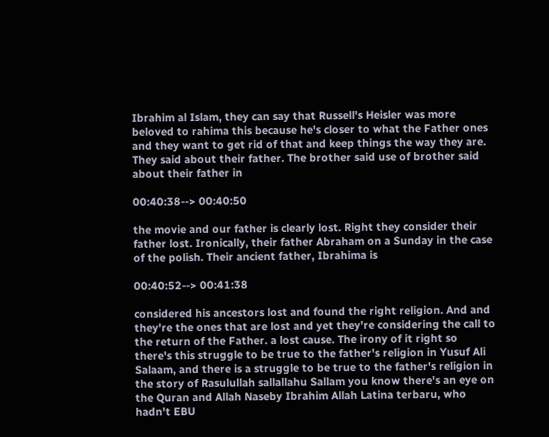Ibrahim al Islam, they can say that Russell's Heisler was more beloved to rahima this because he's closer to what the Father ones and they want to get rid of that and keep things the way they are. They said about their father. The brother said use of brother said about their father in

00:40:38--> 00:40:50

the movie and our father is clearly lost. Right they consider their father lost. Ironically, their father Abraham on a Sunday in the case of the polish. Their ancient father, Ibrahima is

00:40:52--> 00:41:38

considered his ancestors lost and found the right religion. And and they're the ones that are lost and yet they're considering the call to the return of the Father. a lost cause. The irony of it right so there's this struggle to be true to the father's religion in Yusuf Ali Salaam, and there is a struggle to be true to the father's religion in the story of Rasulullah sallallahu Sallam you know there's an eye on the Quran and Allah Naseby Ibrahim Allah Latina terbaru, who hadn't EBU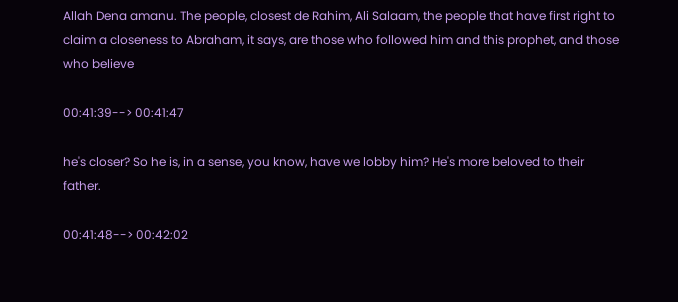Allah Dena amanu. The people, closest de Rahim, Ali Salaam, the people that have first right to claim a closeness to Abraham, it says, are those who followed him and this prophet, and those who believe

00:41:39--> 00:41:47

he's closer? So he is, in a sense, you know, have we lobby him? He's more beloved to their father.

00:41:48--> 00:42:02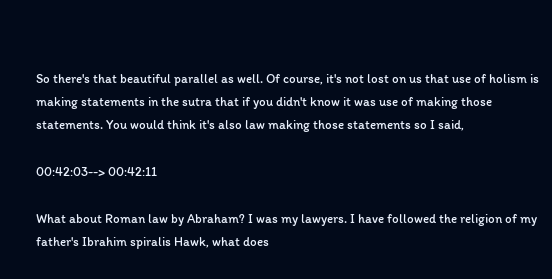So there's that beautiful parallel as well. Of course, it's not lost on us that use of holism is making statements in the sutra that if you didn't know it was use of making those statements. You would think it's also law making those statements so I said,

00:42:03--> 00:42:11

What about Roman law by Abraham? I was my lawyers. I have followed the religion of my father's Ibrahim spiralis Hawk, what does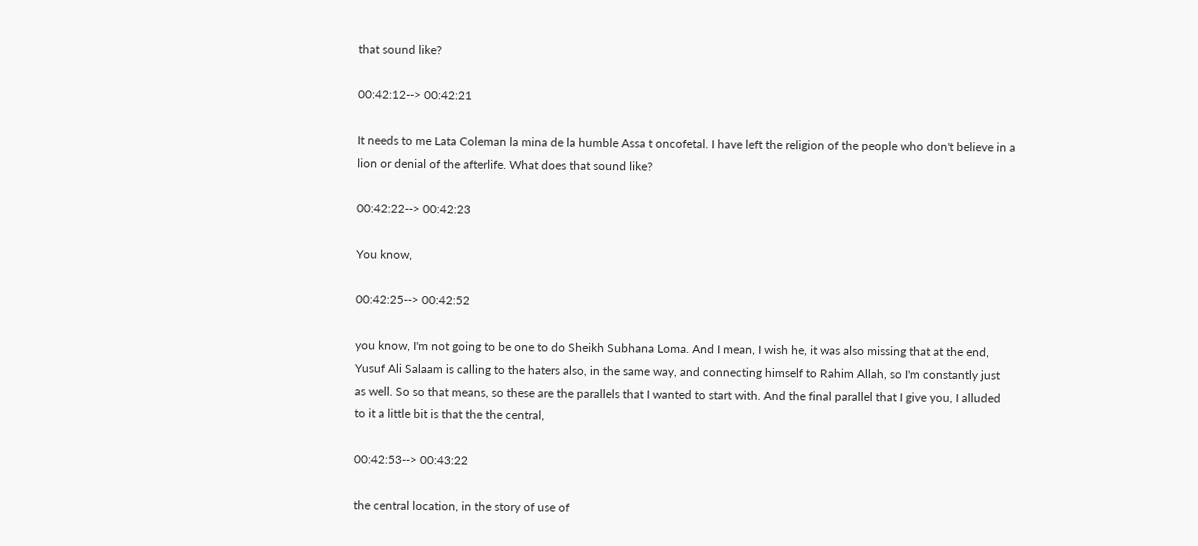that sound like?

00:42:12--> 00:42:21

It needs to me Lata Coleman la mina de la humble Assa t oncofetal. I have left the religion of the people who don't believe in a lion or denial of the afterlife. What does that sound like?

00:42:22--> 00:42:23

You know,

00:42:25--> 00:42:52

you know, I'm not going to be one to do Sheikh Subhana Loma. And I mean, I wish he, it was also missing that at the end, Yusuf Ali Salaam is calling to the haters also, in the same way, and connecting himself to Rahim Allah, so I'm constantly just as well. So so that means, so these are the parallels that I wanted to start with. And the final parallel that I give you, I alluded to it a little bit is that the the central,

00:42:53--> 00:43:22

the central location, in the story of use of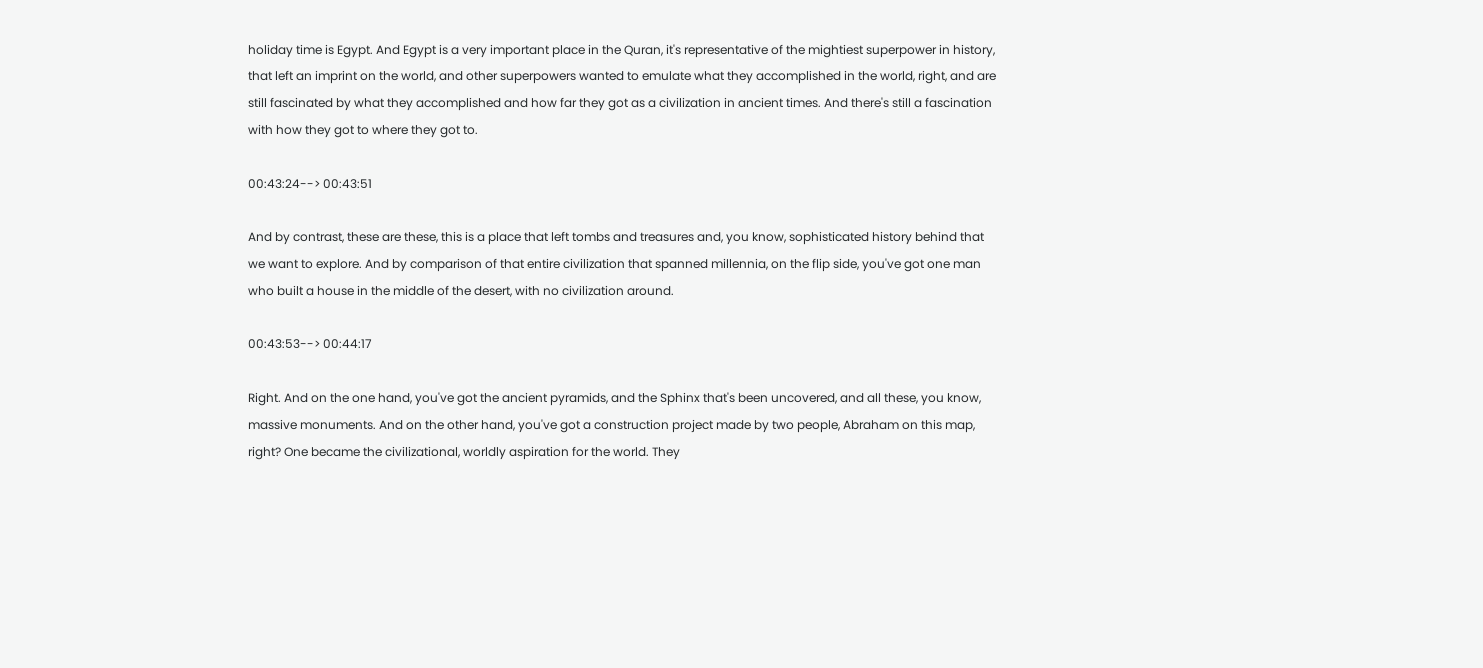holiday time is Egypt. And Egypt is a very important place in the Quran, it's representative of the mightiest superpower in history, that left an imprint on the world, and other superpowers wanted to emulate what they accomplished in the world, right, and are still fascinated by what they accomplished and how far they got as a civilization in ancient times. And there's still a fascination with how they got to where they got to.

00:43:24--> 00:43:51

And by contrast, these are these, this is a place that left tombs and treasures and, you know, sophisticated history behind that we want to explore. And by comparison of that entire civilization that spanned millennia, on the flip side, you've got one man who built a house in the middle of the desert, with no civilization around.

00:43:53--> 00:44:17

Right. And on the one hand, you've got the ancient pyramids, and the Sphinx that's been uncovered, and all these, you know, massive monuments. And on the other hand, you've got a construction project made by two people, Abraham on this map, right? One became the civilizational, worldly aspiration for the world. They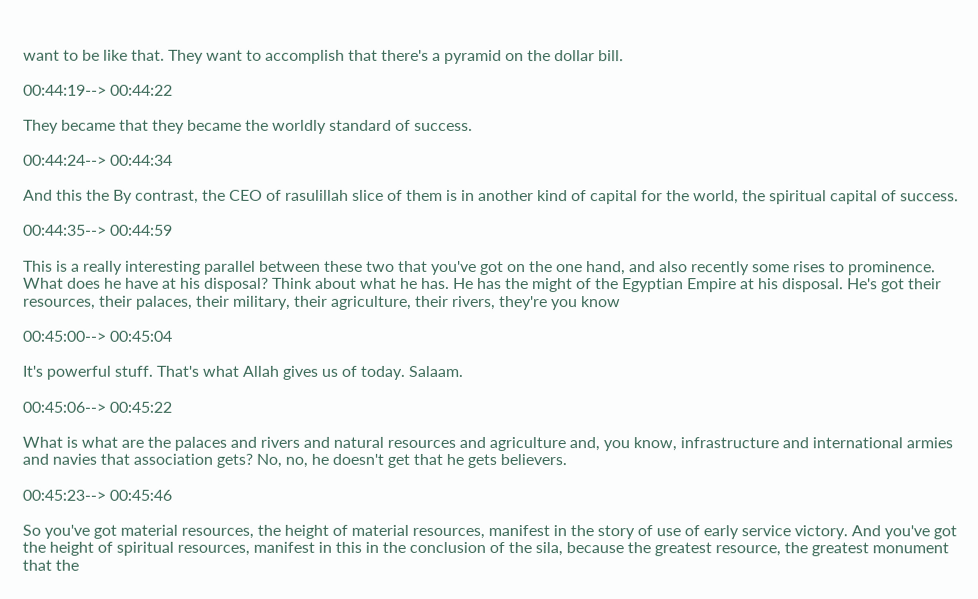want to be like that. They want to accomplish that there's a pyramid on the dollar bill.

00:44:19--> 00:44:22

They became that they became the worldly standard of success.

00:44:24--> 00:44:34

And this the By contrast, the CEO of rasulillah slice of them is in another kind of capital for the world, the spiritual capital of success.

00:44:35--> 00:44:59

This is a really interesting parallel between these two that you've got on the one hand, and also recently some rises to prominence. What does he have at his disposal? Think about what he has. He has the might of the Egyptian Empire at his disposal. He's got their resources, their palaces, their military, their agriculture, their rivers, they're you know

00:45:00--> 00:45:04

It's powerful stuff. That's what Allah gives us of today. Salaam.

00:45:06--> 00:45:22

What is what are the palaces and rivers and natural resources and agriculture and, you know, infrastructure and international armies and navies that association gets? No, no, he doesn't get that he gets believers.

00:45:23--> 00:45:46

So you've got material resources, the height of material resources, manifest in the story of use of early service victory. And you've got the height of spiritual resources, manifest in this in the conclusion of the sila, because the greatest resource, the greatest monument that the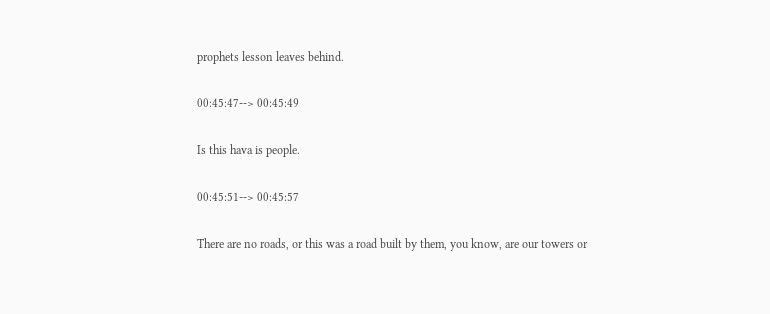prophets lesson leaves behind.

00:45:47--> 00:45:49

Is this hava is people.

00:45:51--> 00:45:57

There are no roads, or this was a road built by them, you know, are our towers or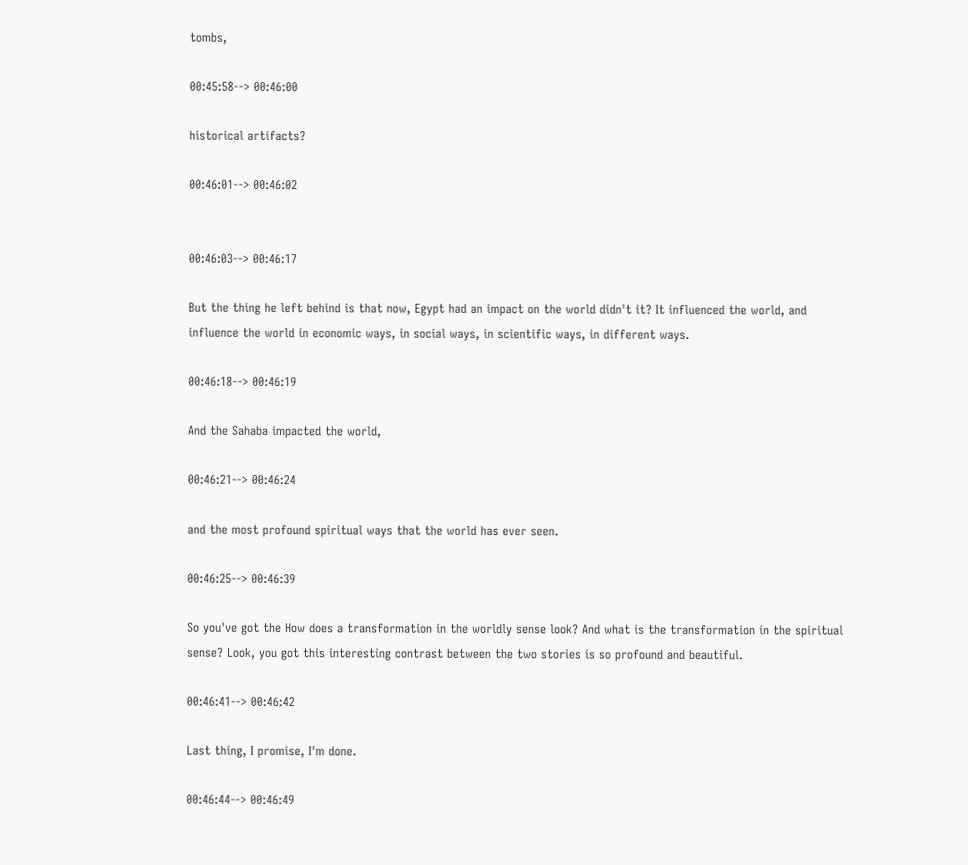tombs,

00:45:58--> 00:46:00

historical artifacts?

00:46:01--> 00:46:02


00:46:03--> 00:46:17

But the thing he left behind is that now, Egypt had an impact on the world didn't it? It influenced the world, and influence the world in economic ways, in social ways, in scientific ways, in different ways.

00:46:18--> 00:46:19

And the Sahaba impacted the world,

00:46:21--> 00:46:24

and the most profound spiritual ways that the world has ever seen.

00:46:25--> 00:46:39

So you've got the How does a transformation in the worldly sense look? And what is the transformation in the spiritual sense? Look, you got this interesting contrast between the two stories is so profound and beautiful.

00:46:41--> 00:46:42

Last thing, I promise, I'm done.

00:46:44--> 00:46:49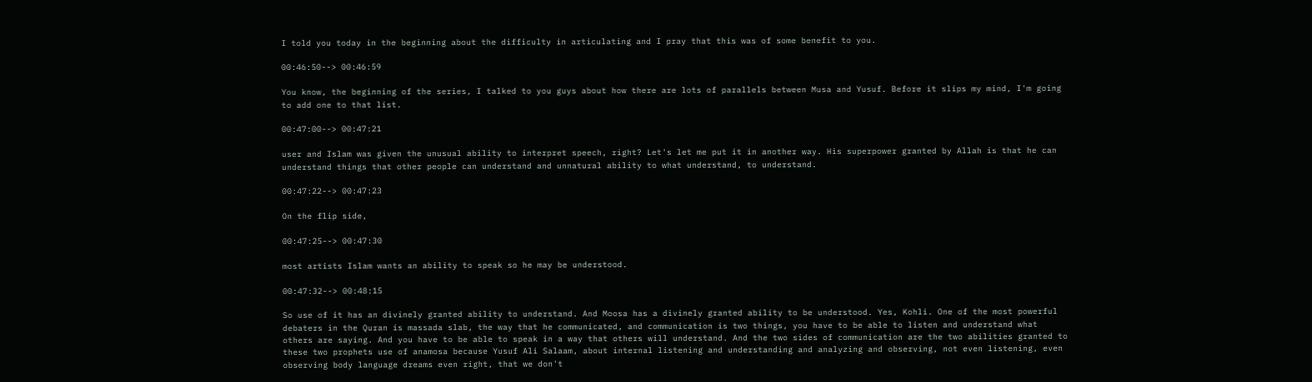I told you today in the beginning about the difficulty in articulating and I pray that this was of some benefit to you.

00:46:50--> 00:46:59

You know, the beginning of the series, I talked to you guys about how there are lots of parallels between Musa and Yusuf. Before it slips my mind, I'm going to add one to that list.

00:47:00--> 00:47:21

user and Islam was given the unusual ability to interpret speech, right? Let's let me put it in another way. His superpower granted by Allah is that he can understand things that other people can understand and unnatural ability to what understand, to understand.

00:47:22--> 00:47:23

On the flip side,

00:47:25--> 00:47:30

most artists Islam wants an ability to speak so he may be understood.

00:47:32--> 00:48:15

So use of it has an divinely granted ability to understand. And Moosa has a divinely granted ability to be understood. Yes, Kohli. One of the most powerful debaters in the Quran is massada slab, the way that he communicated, and communication is two things, you have to be able to listen and understand what others are saying. And you have to be able to speak in a way that others will understand. And the two sides of communication are the two abilities granted to these two prophets use of anamosa because Yusuf Ali Salaam, about internal listening and understanding and analyzing and observing, not even listening, even observing body language dreams even right, that we don't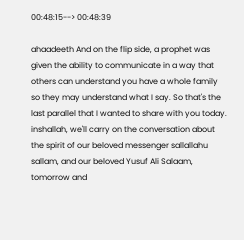00:48:15--> 00:48:39

ahaadeeth And on the flip side, a prophet was given the ability to communicate in a way that others can understand you have a whole family so they may understand what I say. So that's the last parallel that I wanted to share with you today. inshallah, we'll carry on the conversation about the spirit of our beloved messenger sallallahu sallam, and our beloved Yusuf Ali Salaam, tomorrow and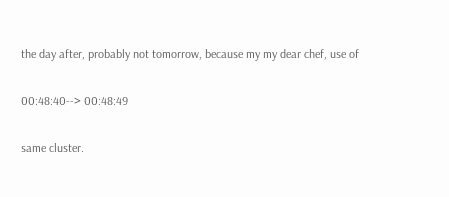the day after, probably not tomorrow, because my my dear chef, use of

00:48:40--> 00:48:49

same cluster.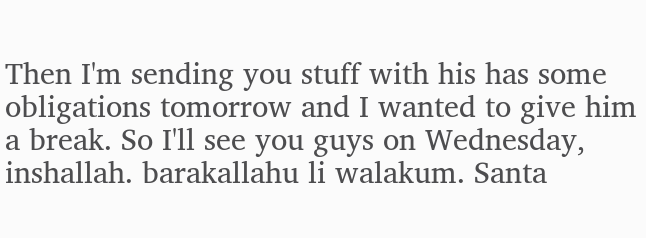Then I'm sending you stuff with his has some obligations tomorrow and I wanted to give him a break. So I'll see you guys on Wednesday, inshallah. barakallahu li walakum. Santa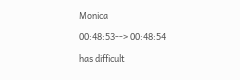Monica

00:48:53--> 00:48:54

has difficult